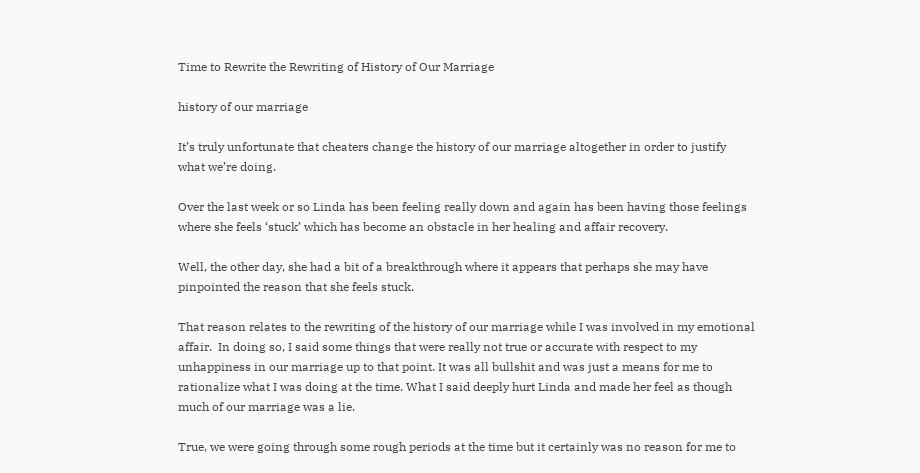Time to Rewrite the Rewriting of History of Our Marriage

history of our marriage

It’s truly unfortunate that cheaters change the history of our marriage altogether in order to justify what we’re doing.

Over the last week or so Linda has been feeling really down and again has been having those feelings where she feels ‘stuck’ which has become an obstacle in her healing and affair recovery.

Well, the other day, she had a bit of a breakthrough where it appears that perhaps she may have pinpointed the reason that she feels stuck.

That reason relates to the rewriting of the history of our marriage while I was involved in my emotional affair.  In doing so, I said some things that were really not true or accurate with respect to my unhappiness in our marriage up to that point. It was all bullshit and was just a means for me to rationalize what I was doing at the time. What I said deeply hurt Linda and made her feel as though much of our marriage was a lie.

True, we were going through some rough periods at the time but it certainly was no reason for me to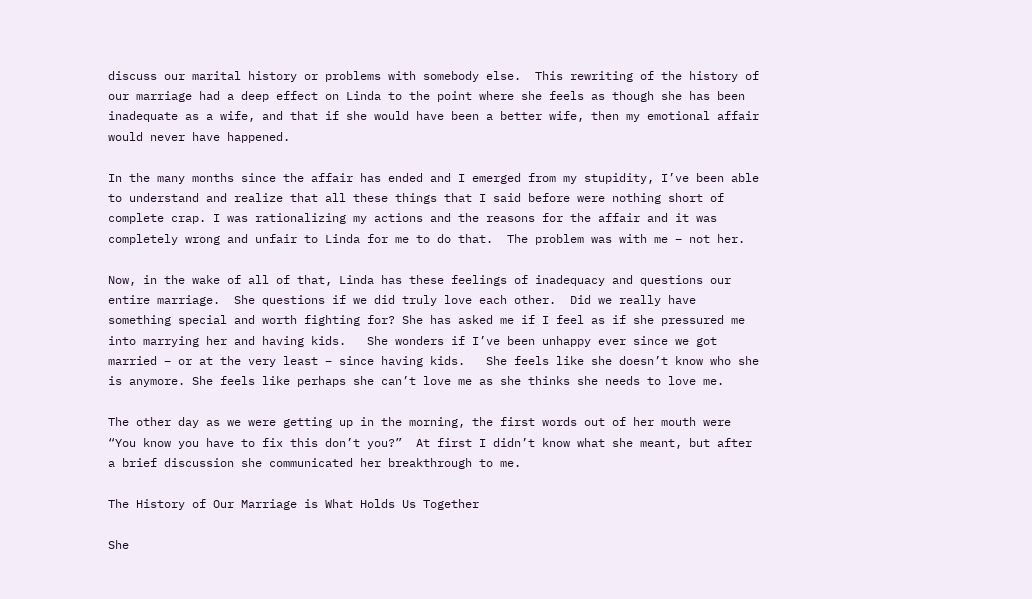discuss our marital history or problems with somebody else.  This rewriting of the history of our marriage had a deep effect on Linda to the point where she feels as though she has been inadequate as a wife, and that if she would have been a better wife, then my emotional affair would never have happened.

In the many months since the affair has ended and I emerged from my stupidity, I’ve been able to understand and realize that all these things that I said before were nothing short of complete crap. I was rationalizing my actions and the reasons for the affair and it was completely wrong and unfair to Linda for me to do that.  The problem was with me – not her.

Now, in the wake of all of that, Linda has these feelings of inadequacy and questions our entire marriage.  She questions if we did truly love each other.  Did we really have something special and worth fighting for? She has asked me if I feel as if she pressured me into marrying her and having kids.   She wonders if I’ve been unhappy ever since we got married – or at the very least – since having kids.   She feels like she doesn’t know who she is anymore. She feels like perhaps she can’t love me as she thinks she needs to love me.

The other day as we were getting up in the morning, the first words out of her mouth were “You know you have to fix this don’t you?”  At first I didn’t know what she meant, but after a brief discussion she communicated her breakthrough to me.

The History of Our Marriage is What Holds Us Together

She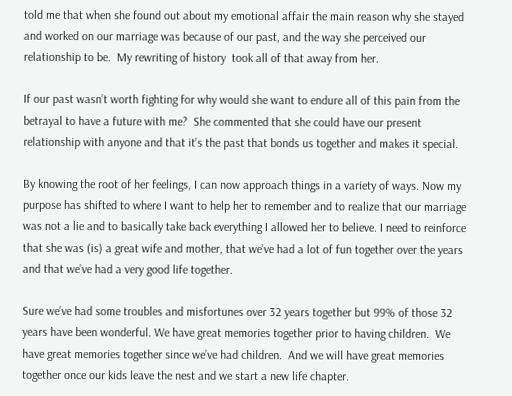told me that when she found out about my emotional affair the main reason why she stayed and worked on our marriage was because of our past, and the way she perceived our relationship to be.  My rewriting of history  took all of that away from her.

If our past wasn’t worth fighting for why would she want to endure all of this pain from the betrayal to have a future with me?  She commented that she could have our present relationship with anyone and that it’s the past that bonds us together and makes it special.

By knowing the root of her feelings, I can now approach things in a variety of ways. Now my purpose has shifted to where I want to help her to remember and to realize that our marriage was not a lie and to basically take back everything I allowed her to believe. I need to reinforce that she was (is) a great wife and mother, that we’ve had a lot of fun together over the years and that we’ve had a very good life together.

Sure we’ve had some troubles and misfortunes over 32 years together but 99% of those 32 years have been wonderful. We have great memories together prior to having children.  We have great memories together since we’ve had children.  And we will have great memories together once our kids leave the nest and we start a new life chapter.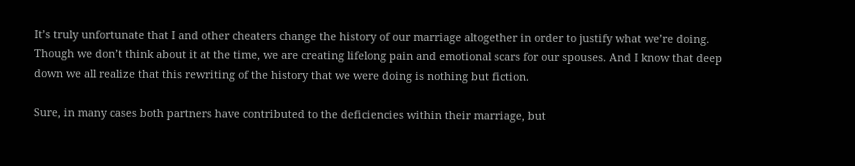It’s truly unfortunate that I and other cheaters change the history of our marriage altogether in order to justify what we’re doing.  Though we don’t think about it at the time, we are creating lifelong pain and emotional scars for our spouses. And I know that deep down we all realize that this rewriting of the history that we were doing is nothing but fiction.

Sure, in many cases both partners have contributed to the deficiencies within their marriage, but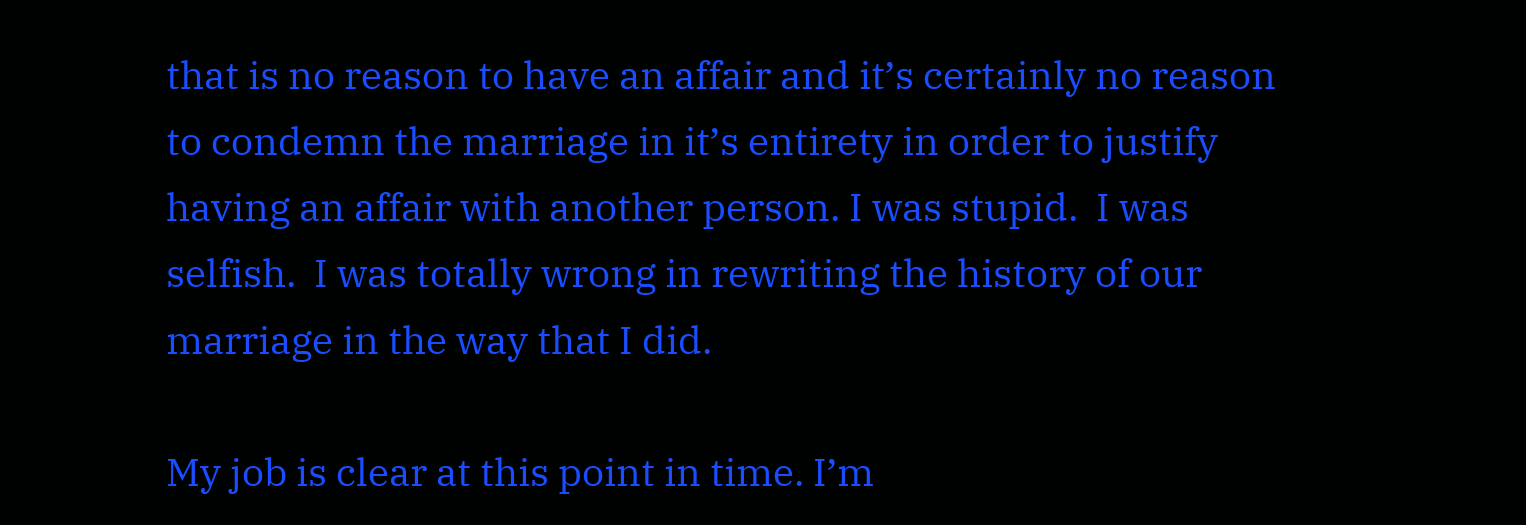that is no reason to have an affair and it’s certainly no reason to condemn the marriage in it’s entirety in order to justify having an affair with another person. I was stupid.  I was selfish.  I was totally wrong in rewriting the history of our marriage in the way that I did.

My job is clear at this point in time. I’m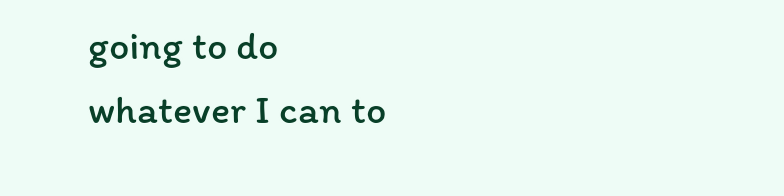going to do whatever I can to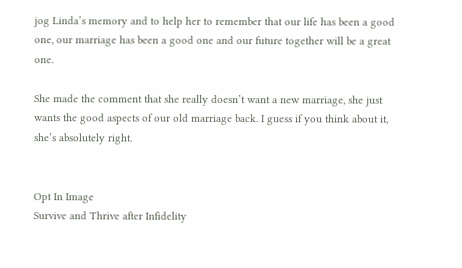jog Linda’s memory and to help her to remember that our life has been a good one, our marriage has been a good one and our future together will be a great one.

She made the comment that she really doesn’t want a new marriage, she just wants the good aspects of our old marriage back. I guess if you think about it, she’s absolutely right.


Opt In Image
Survive and Thrive after Infidelity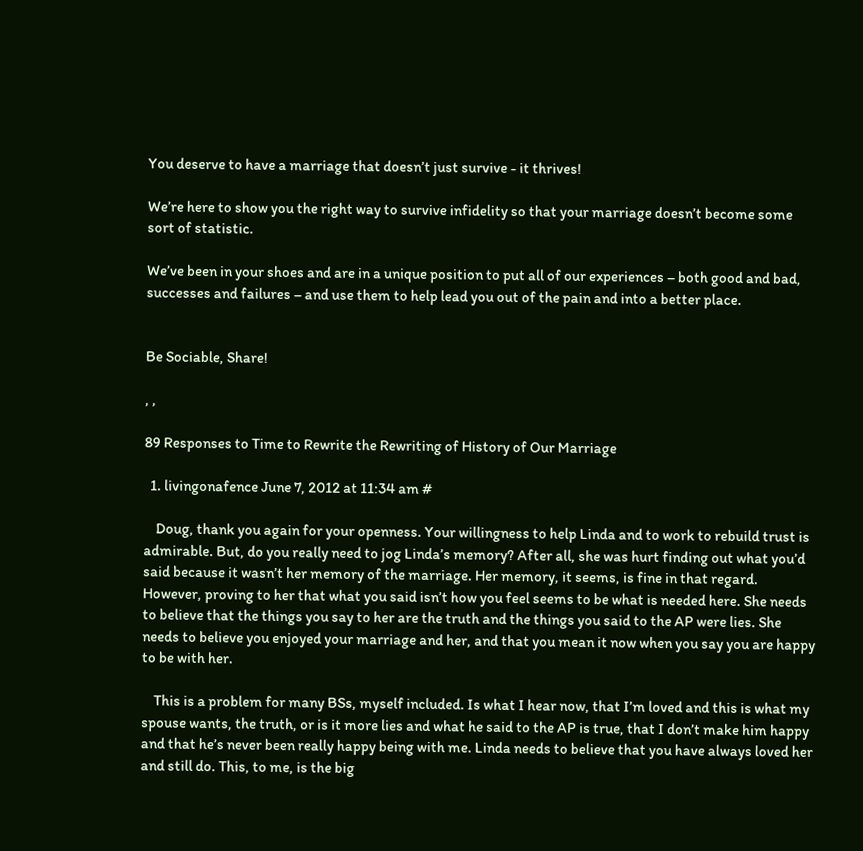You deserve to have a marriage that doesn’t just survive - it thrives!

We’re here to show you the right way to survive infidelity so that your marriage doesn’t become some sort of statistic.

We’ve been in your shoes and are in a unique position to put all of our experiences – both good and bad, successes and failures – and use them to help lead you out of the pain and into a better place.


Be Sociable, Share!

, ,

89 Responses to Time to Rewrite the Rewriting of History of Our Marriage

  1. livingonafence June 7, 2012 at 11:34 am #

    Doug, thank you again for your openness. Your willingness to help Linda and to work to rebuild trust is admirable. But, do you really need to jog Linda’s memory? After all, she was hurt finding out what you’d said because it wasn’t her memory of the marriage. Her memory, it seems, is fine in that regard. However, proving to her that what you said isn’t how you feel seems to be what is needed here. She needs to believe that the things you say to her are the truth and the things you said to the AP were lies. She needs to believe you enjoyed your marriage and her, and that you mean it now when you say you are happy to be with her.

    This is a problem for many BSs, myself included. Is what I hear now, that I’m loved and this is what my spouse wants, the truth, or is it more lies and what he said to the AP is true, that I don’t make him happy and that he’s never been really happy being with me. Linda needs to believe that you have always loved her and still do. This, to me, is the big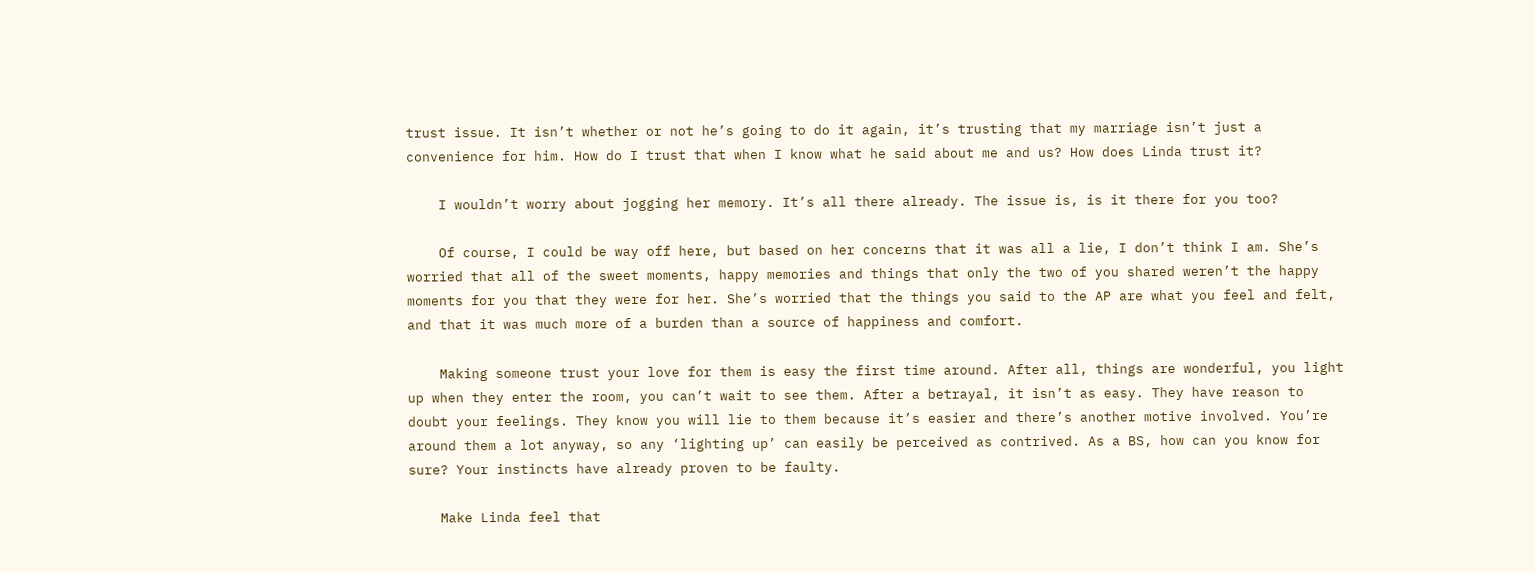trust issue. It isn’t whether or not he’s going to do it again, it’s trusting that my marriage isn’t just a convenience for him. How do I trust that when I know what he said about me and us? How does Linda trust it?

    I wouldn’t worry about jogging her memory. It’s all there already. The issue is, is it there for you too?

    Of course, I could be way off here, but based on her concerns that it was all a lie, I don’t think I am. She’s worried that all of the sweet moments, happy memories and things that only the two of you shared weren’t the happy moments for you that they were for her. She’s worried that the things you said to the AP are what you feel and felt, and that it was much more of a burden than a source of happiness and comfort.

    Making someone trust your love for them is easy the first time around. After all, things are wonderful, you light up when they enter the room, you can’t wait to see them. After a betrayal, it isn’t as easy. They have reason to doubt your feelings. They know you will lie to them because it’s easier and there’s another motive involved. You’re around them a lot anyway, so any ‘lighting up’ can easily be perceived as contrived. As a BS, how can you know for sure? Your instincts have already proven to be faulty.

    Make Linda feel that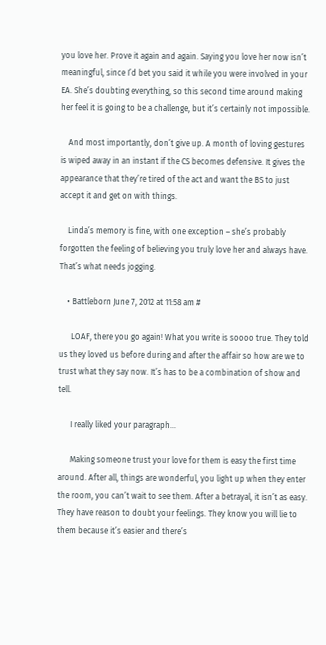you love her. Prove it again and again. Saying you love her now isn’t meaningful, since I’d bet you said it while you were involved in your EA. She’s doubting everything, so this second time around making her feel it is going to be a challenge, but it’s certainly not impossible.

    And most importantly, don’t give up. A month of loving gestures is wiped away in an instant if the CS becomes defensive. It gives the appearance that they’re tired of the act and want the BS to just accept it and get on with things.

    Linda’s memory is fine, with one exception – she’s probably forgotten the feeling of believing you truly love her and always have. That’s what needs jogging.

    • Battleborn June 7, 2012 at 11:58 am #

      LOAF, there you go again! What you write is soooo true. They told us they loved us before during and after the affair so how are we to trust what they say now. It’s has to be a combination of show and tell.

      I really liked your paragraph…

      Making someone trust your love for them is easy the first time around. After all, things are wonderful, you light up when they enter the room, you can’t wait to see them. After a betrayal, it isn’t as easy. They have reason to doubt your feelings. They know you will lie to them because it’s easier and there’s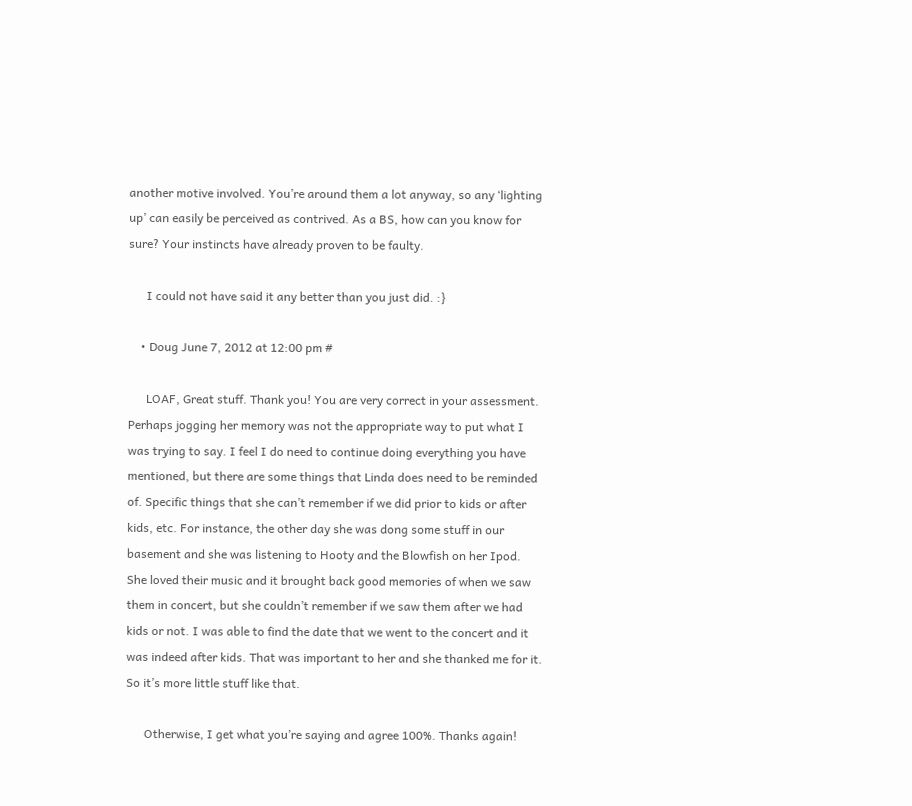another motive involved. You’re around them a lot anyway, so any ‘lighting up’ can easily be perceived as contrived. As a BS, how can you know for sure? Your instincts have already proven to be faulty.

      I could not have said it any better than you just did. :}

    • Doug June 7, 2012 at 12:00 pm #

      LOAF, Great stuff. Thank you! You are very correct in your assessment. Perhaps jogging her memory was not the appropriate way to put what I was trying to say. I feel I do need to continue doing everything you have mentioned, but there are some things that Linda does need to be reminded of. Specific things that she can’t remember if we did prior to kids or after kids, etc. For instance, the other day she was dong some stuff in our basement and she was listening to Hooty and the Blowfish on her Ipod. She loved their music and it brought back good memories of when we saw them in concert, but she couldn’t remember if we saw them after we had kids or not. I was able to find the date that we went to the concert and it was indeed after kids. That was important to her and she thanked me for it. So it’s more little stuff like that.

      Otherwise, I get what you’re saying and agree 100%. Thanks again!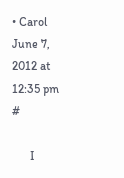• Carol June 7, 2012 at 12:35 pm #

      I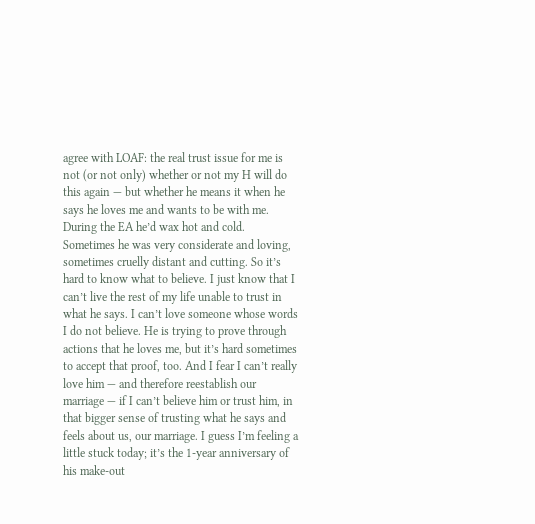agree with LOAF: the real trust issue for me is not (or not only) whether or not my H will do this again — but whether he means it when he says he loves me and wants to be with me. During the EA he’d wax hot and cold. Sometimes he was very considerate and loving, sometimes cruelly distant and cutting. So it’s hard to know what to believe. I just know that I can’t live the rest of my life unable to trust in what he says. I can’t love someone whose words I do not believe. He is trying to prove through actions that he loves me, but it’s hard sometimes to accept that proof, too. And I fear I can’t really love him — and therefore reestablish our marriage — if I can’t believe him or trust him, in that bigger sense of trusting what he says and feels about us, our marriage. I guess I’m feeling a little stuck today; it’s the 1-year anniversary of his make-out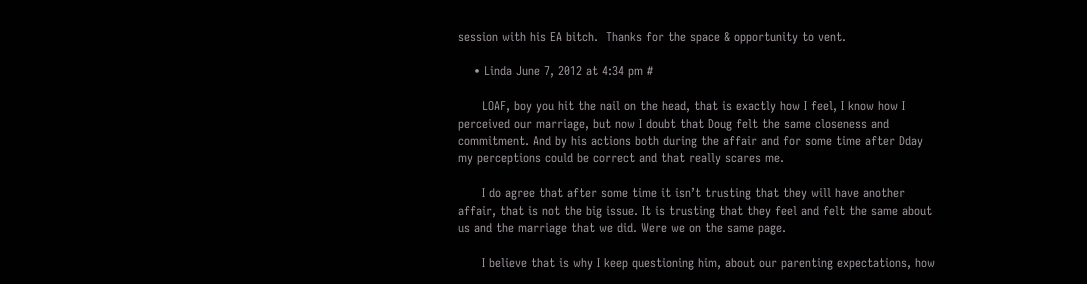session with his EA bitch.  Thanks for the space & opportunity to vent.

    • Linda June 7, 2012 at 4:34 pm #

      LOAF, boy you hit the nail on the head, that is exactly how I feel, I know how I perceived our marriage, but now I doubt that Doug felt the same closeness and commitment. And by his actions both during the affair and for some time after Dday my perceptions could be correct and that really scares me.

      I do agree that after some time it isn’t trusting that they will have another affair, that is not the big issue. It is trusting that they feel and felt the same about us and the marriage that we did. Were we on the same page.

      I believe that is why I keep questioning him, about our parenting expectations, how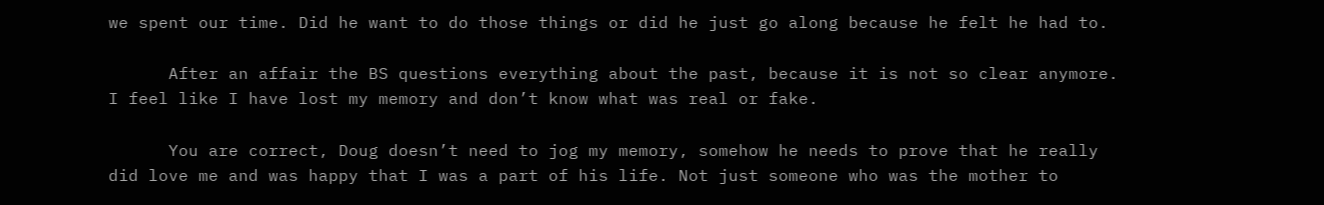we spent our time. Did he want to do those things or did he just go along because he felt he had to.

      After an affair the BS questions everything about the past, because it is not so clear anymore. I feel like I have lost my memory and don’t know what was real or fake.

      You are correct, Doug doesn’t need to jog my memory, somehow he needs to prove that he really did love me and was happy that I was a part of his life. Not just someone who was the mother to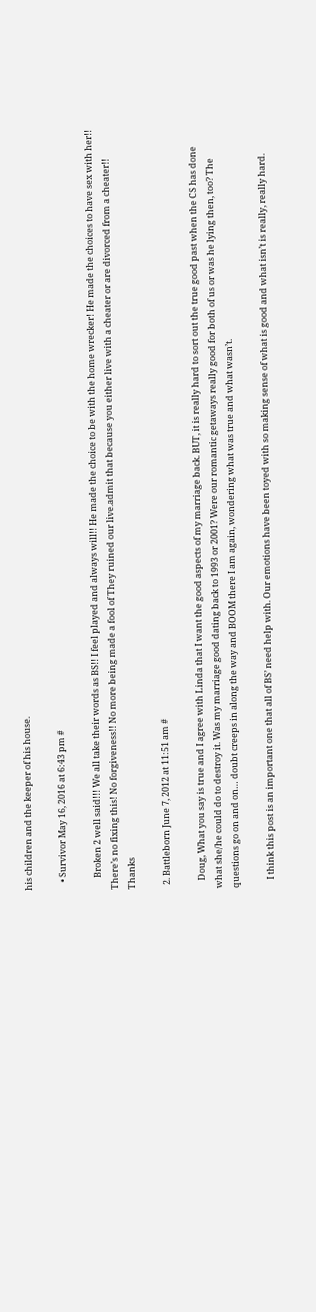his children and the keeper of his house.

    • Survivor May 16, 2016 at 6:43 pm #

      Broken 2 well said!!! We all take their words as BS!! I feel played and always will!! He made the choice to be with the home wrecker! He made the choices to have sex with her!! There’s no fixing this! No forgiveness!! No more being made a fool of They ruined our live.admit that because you either live with a cheater or are divorced from a cheater!! Thanks

  2. Battleborn June 7, 2012 at 11:51 am #

    Doug, What you say is true and I agree with Linda that I want the good aspects of my marriage back. BUT, it is really hard to sort out the true good past when the CS has done what she/he could do to destroy it. Was my marriage good dating back to 1993 or 2001? Were our romantic getaways really good for both of us or was he lying then, too? The questions go on and on… doubt creeps in along the way and BOOM there I am again, wondering what was true and what wasn’t.

    I think this post is an important one that all of BS’ need help with. Our emotions have been toyed with so making sense of what is good and what isn’t is really, really hard.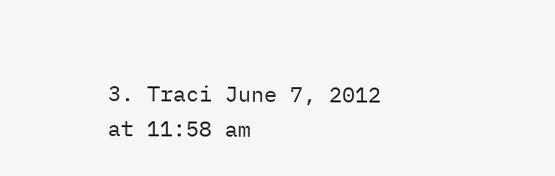3. Traci June 7, 2012 at 11:58 am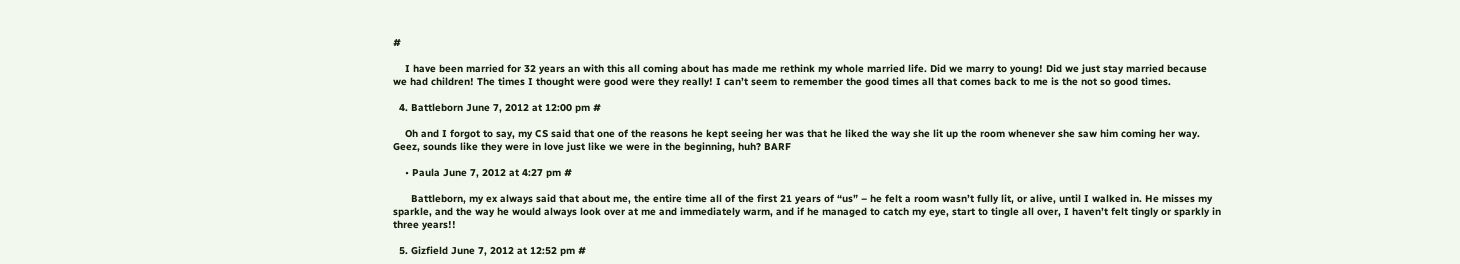#

    I have been married for 32 years an with this all coming about has made me rethink my whole married life. Did we marry to young! Did we just stay married because we had children! The times I thought were good were they really! I can’t seem to remember the good times all that comes back to me is the not so good times.

  4. Battleborn June 7, 2012 at 12:00 pm #

    Oh and I forgot to say, my CS said that one of the reasons he kept seeing her was that he liked the way she lit up the room whenever she saw him coming her way. Geez, sounds like they were in love just like we were in the beginning, huh? BARF

    • Paula June 7, 2012 at 4:27 pm #

      Battleborn, my ex always said that about me, the entire time all of the first 21 years of “us” – he felt a room wasn’t fully lit, or alive, until I walked in. He misses my sparkle, and the way he would always look over at me and immediately warm, and if he managed to catch my eye, start to tingle all over, I haven’t felt tingly or sparkly in three years!!

  5. Gizfield June 7, 2012 at 12:52 pm #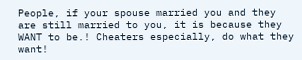People, if your spouse married you and they are still married to you, it is because they WANT to be.! Cheaters especially, do what they want!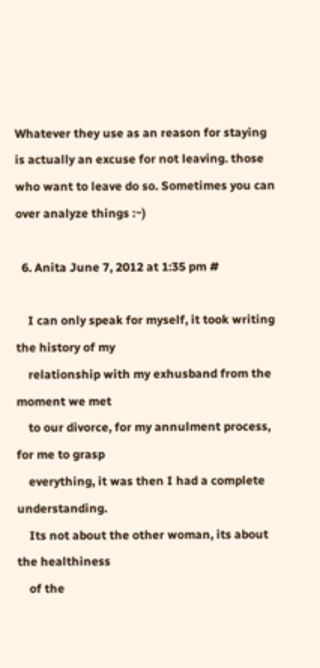Whatever they use as an reason for staying is actually an excuse for not leaving. those who want to leave do so. Sometimes you can over analyze things :~)

  6. Anita June 7, 2012 at 1:35 pm #

    I can only speak for myself, it took writing the history of my
    relationship with my exhusband from the moment we met
    to our divorce, for my annulment process, for me to grasp
    everything, it was then I had a complete understanding.
    Its not about the other woman, its about the healthiness
    of the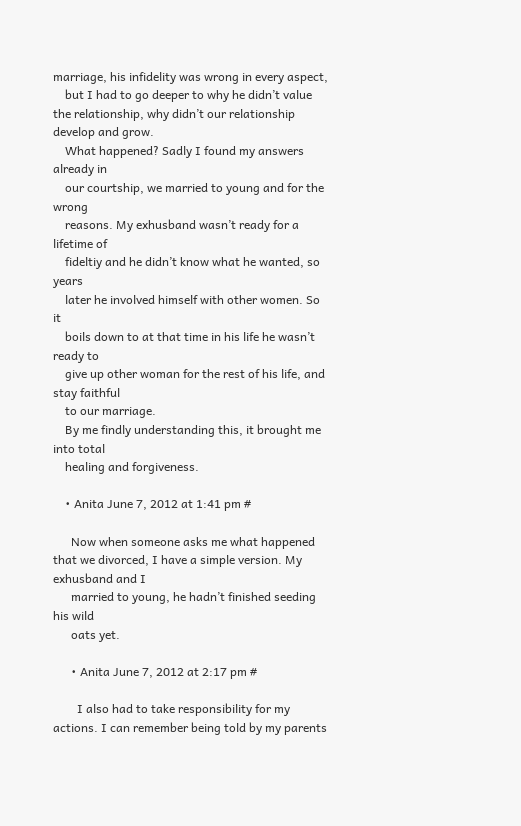marriage, his infidelity was wrong in every aspect,
    but I had to go deeper to why he didn’t value the relationship, why didn’t our relationship develop and grow.
    What happened? Sadly I found my answers already in
    our courtship, we married to young and for the wrong
    reasons. My exhusband wasn’t ready for a lifetime of
    fideltiy and he didn’t know what he wanted, so years
    later he involved himself with other women. So it
    boils down to at that time in his life he wasn’t ready to
    give up other woman for the rest of his life, and stay faithful
    to our marriage.
    By me findly understanding this, it brought me into total
    healing and forgiveness.

    • Anita June 7, 2012 at 1:41 pm #

      Now when someone asks me what happened that we divorced, I have a simple version. My exhusband and I
      married to young, he hadn’t finished seeding his wild
      oats yet.

      • Anita June 7, 2012 at 2:17 pm #

        I also had to take responsibility for my actions. I can remember being told by my parents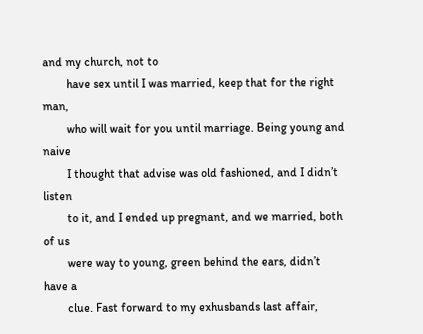and my church, not to
        have sex until I was married, keep that for the right man,
        who will wait for you until marriage. Being young and naive
        I thought that advise was old fashioned, and I didn’t listen
        to it, and I ended up pregnant, and we married, both of us
        were way to young, green behind the ears, didn’t have a
        clue. Fast forward to my exhusbands last affair,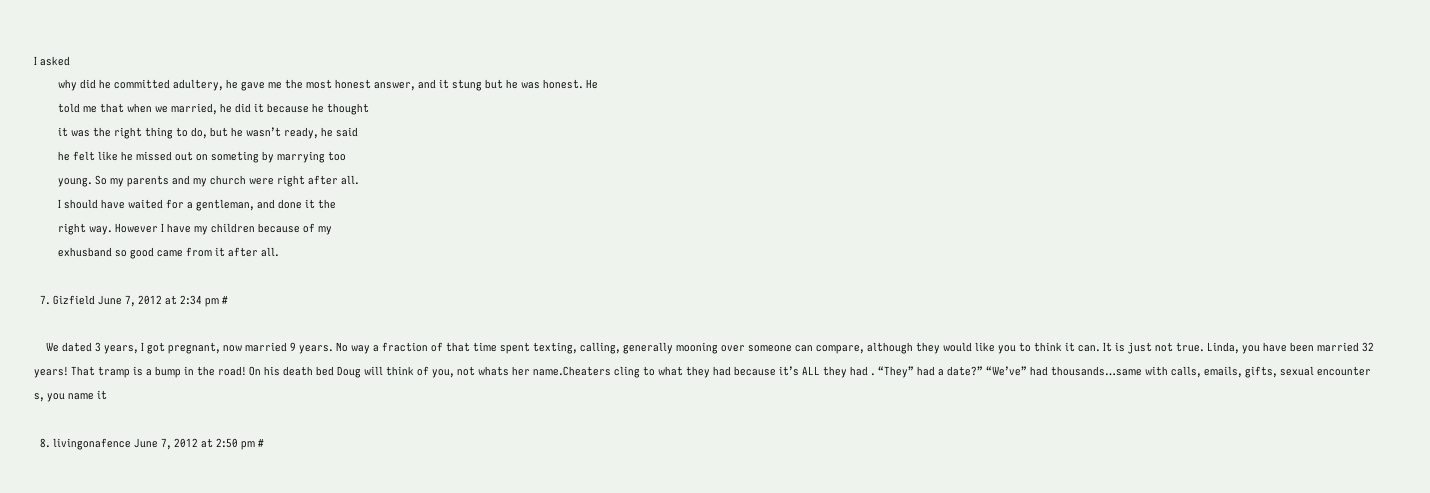I asked
        why did he committed adultery, he gave me the most honest answer, and it stung but he was honest. He
        told me that when we married, he did it because he thought
        it was the right thing to do, but he wasn’t ready, he said
        he felt like he missed out on someting by marrying too
        young. So my parents and my church were right after all.
        I should have waited for a gentleman, and done it the
        right way. However I have my children because of my
        exhusband so good came from it after all.

  7. Gizfield June 7, 2012 at 2:34 pm #

    We dated 3 years, I got pregnant, now married 9 years. No way a fraction of that time spent texting, calling, generally mooning over someone can compare, although they would like you to think it can. It is just not true. Linda, you have been married 32 years! That tramp is a bump in the road! On his death bed Doug will think of you, not whats her name.Cheaters cling to what they had because it’s ALL they had . “They” had a date?” “We’ve” had thousands…same with calls, emails, gifts, sexual encounter s, you name it

  8. livingonafence June 7, 2012 at 2:50 pm #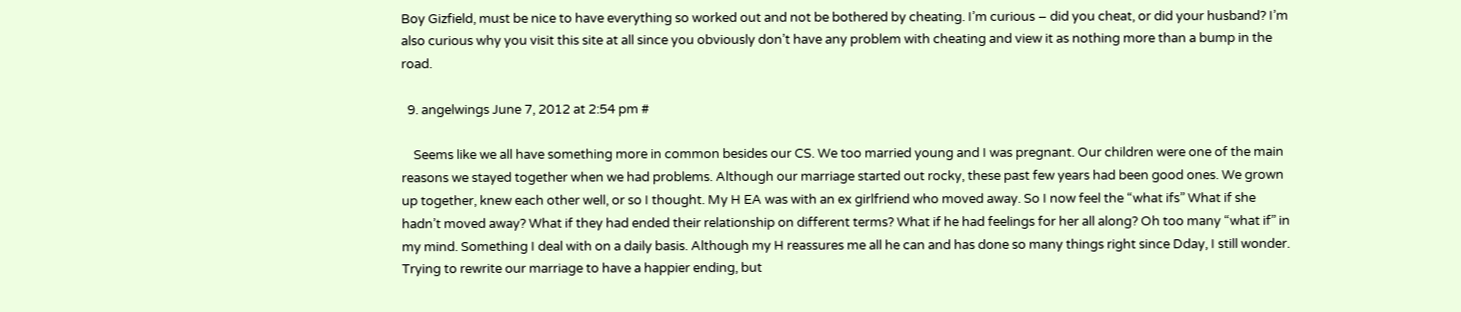Boy Gizfield, must be nice to have everything so worked out and not be bothered by cheating. I’m curious – did you cheat, or did your husband? I’m also curious why you visit this site at all since you obviously don’t have any problem with cheating and view it as nothing more than a bump in the road.

  9. angelwings June 7, 2012 at 2:54 pm #

    Seems like we all have something more in common besides our CS. We too married young and I was pregnant. Our children were one of the main reasons we stayed together when we had problems. Although our marriage started out rocky, these past few years had been good ones. We grown up together, knew each other well, or so I thought. My H EA was with an ex girlfriend who moved away. So I now feel the “what ifs” What if she hadn’t moved away? What if they had ended their relationship on different terms? What if he had feelings for her all along? Oh too many “what if” in my mind. Something I deal with on a daily basis. Although my H reassures me all he can and has done so many things right since Dday, I still wonder. Trying to rewrite our marriage to have a happier ending, but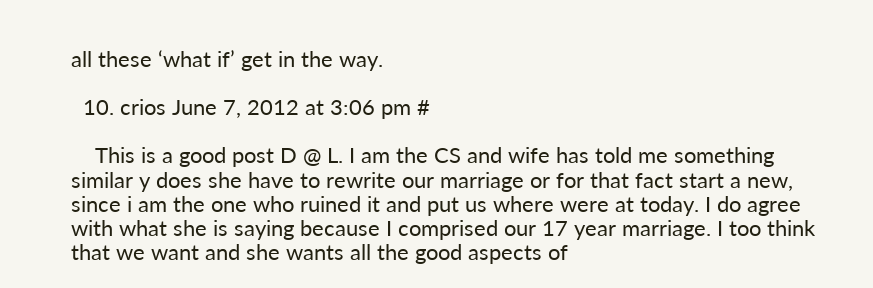all these ‘what if’ get in the way.

  10. crios June 7, 2012 at 3:06 pm #

    This is a good post D @ L. I am the CS and wife has told me something similar y does she have to rewrite our marriage or for that fact start a new, since i am the one who ruined it and put us where were at today. I do agree with what she is saying because I comprised our 17 year marriage. I too think that we want and she wants all the good aspects of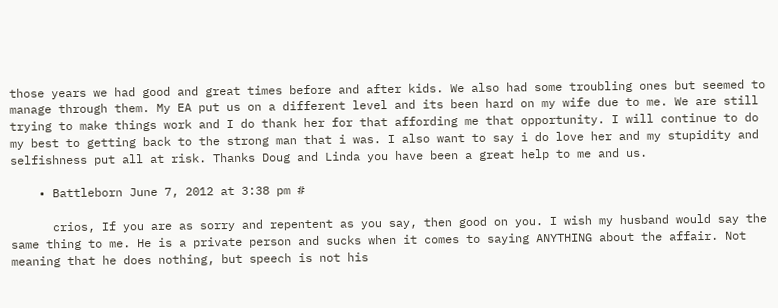those years we had good and great times before and after kids. We also had some troubling ones but seemed to manage through them. My EA put us on a different level and its been hard on my wife due to me. We are still trying to make things work and I do thank her for that affording me that opportunity. I will continue to do my best to getting back to the strong man that i was. I also want to say i do love her and my stupidity and selfishness put all at risk. Thanks Doug and Linda you have been a great help to me and us.

    • Battleborn June 7, 2012 at 3:38 pm #

      crios, If you are as sorry and repentent as you say, then good on you. I wish my husband would say the same thing to me. He is a private person and sucks when it comes to saying ANYTHING about the affair. Not meaning that he does nothing, but speech is not his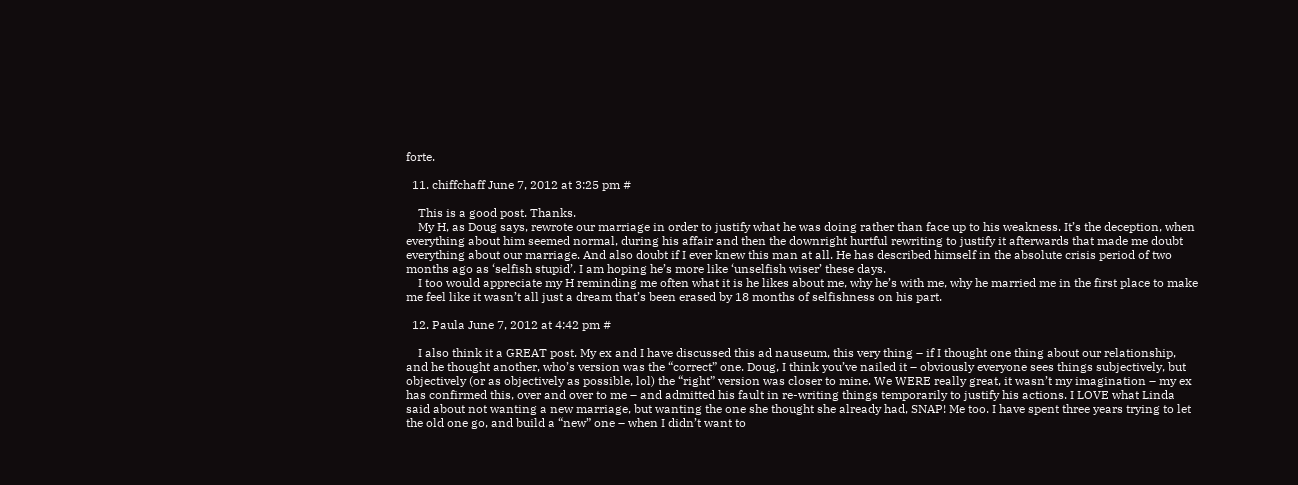forte.

  11. chiffchaff June 7, 2012 at 3:25 pm #

    This is a good post. Thanks.
    My H, as Doug says, rewrote our marriage in order to justify what he was doing rather than face up to his weakness. It’s the deception, when everything about him seemed normal, during his affair and then the downright hurtful rewriting to justify it afterwards that made me doubt everything about our marriage. And also doubt if I ever knew this man at all. He has described himself in the absolute crisis period of two months ago as ‘selfish stupid’. I am hoping he’s more like ‘unselfish wiser’ these days.
    I too would appreciate my H reminding me often what it is he likes about me, why he’s with me, why he married me in the first place to make me feel like it wasn’t all just a dream that’s been erased by 18 months of selfishness on his part.

  12. Paula June 7, 2012 at 4:42 pm #

    I also think it a GREAT post. My ex and I have discussed this ad nauseum, this very thing – if I thought one thing about our relationship, and he thought another, who’s version was the “correct” one. Doug, I think you’ve nailed it – obviously everyone sees things subjectively, but objectively (or as objectively as possible, lol) the “right” version was closer to mine. We WERE really great, it wasn’t my imagination – my ex has confirmed this, over and over to me – and admitted his fault in re-writing things temporarily to justify his actions. I LOVE what Linda said about not wanting a new marriage, but wanting the one she thought she already had, SNAP! Me too. I have spent three years trying to let the old one go, and build a “new” one – when I didn’t want to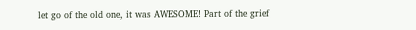let go of the old one, it was AWESOME! Part of the grief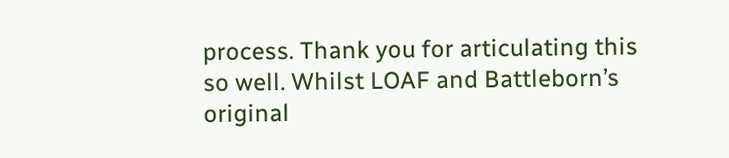process. Thank you for articulating this so well. Whilst LOAF and Battleborn’s original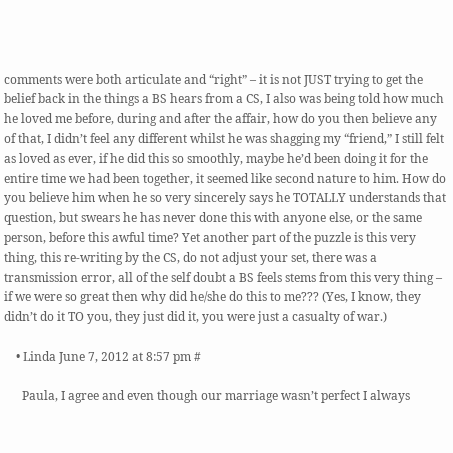comments were both articulate and “right” – it is not JUST trying to get the belief back in the things a BS hears from a CS, I also was being told how much he loved me before, during and after the affair, how do you then believe any of that, I didn’t feel any different whilst he was shagging my “friend,” I still felt as loved as ever, if he did this so smoothly, maybe he’d been doing it for the entire time we had been together, it seemed like second nature to him. How do you believe him when he so very sincerely says he TOTALLY understands that question, but swears he has never done this with anyone else, or the same person, before this awful time? Yet another part of the puzzle is this very thing, this re-writing by the CS, do not adjust your set, there was a transmission error, all of the self doubt a BS feels stems from this very thing – if we were so great then why did he/she do this to me??? (Yes, I know, they didn’t do it TO you, they just did it, you were just a casualty of war.)

    • Linda June 7, 2012 at 8:57 pm #

      Paula, I agree and even though our marriage wasn’t perfect I always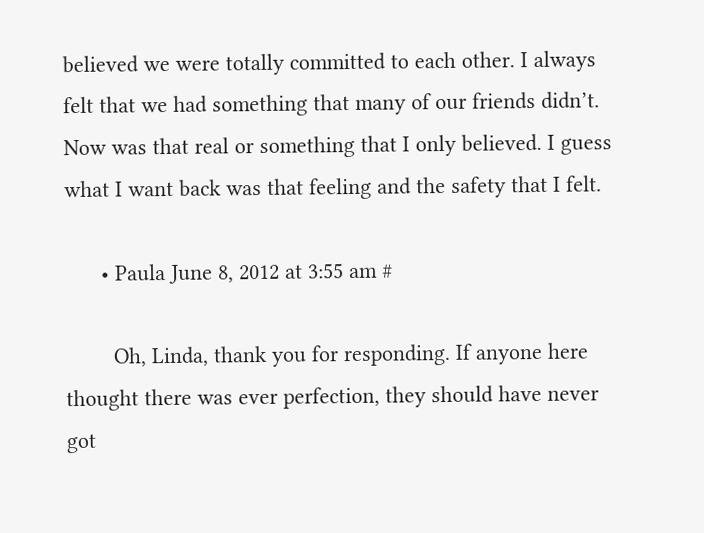believed we were totally committed to each other. I always felt that we had something that many of our friends didn’t. Now was that real or something that I only believed. I guess what I want back was that feeling and the safety that I felt.

      • Paula June 8, 2012 at 3:55 am #

        Oh, Linda, thank you for responding. If anyone here thought there was ever perfection, they should have never got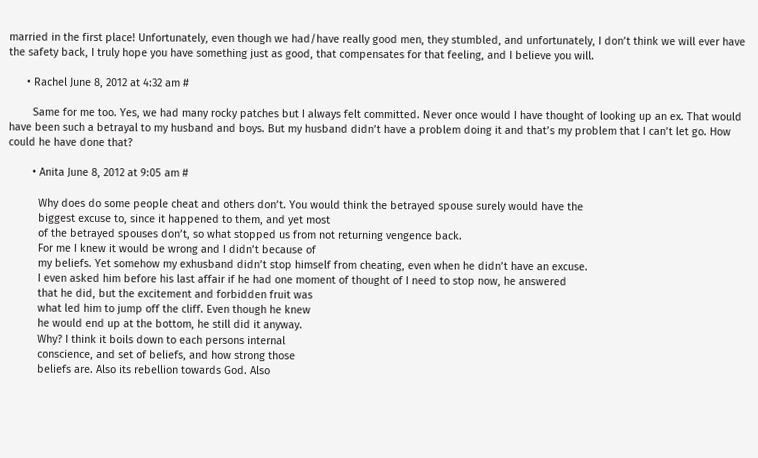married in the first place! Unfortunately, even though we had/have really good men, they stumbled, and unfortunately, I don’t think we will ever have the safety back, I truly hope you have something just as good, that compensates for that feeling, and I believe you will.

      • Rachel June 8, 2012 at 4:32 am #

        Same for me too. Yes, we had many rocky patches but I always felt committed. Never once would I have thought of looking up an ex. That would have been such a betrayal to my husband and boys. But my husband didn’t have a problem doing it and that’s my problem that I can’t let go. How could he have done that?

        • Anita June 8, 2012 at 9:05 am #

          Why does do some people cheat and others don’t. You would think the betrayed spouse surely would have the
          biggest excuse to, since it happened to them, and yet most
          of the betrayed spouses don’t, so what stopped us from not returning vengence back.
          For me I knew it would be wrong and I didn’t because of
          my beliefs. Yet somehow my exhusband didn’t stop himself from cheating, even when he didn’t have an excuse.
          I even asked him before his last affair if he had one moment of thought of I need to stop now, he answered
          that he did, but the excitement and forbidden fruit was
          what led him to jump off the cliff. Even though he knew
          he would end up at the bottom, he still did it anyway.
          Why? I think it boils down to each persons internal
          conscience, and set of beliefs, and how strong those
          beliefs are. Also its rebellion towards God. Also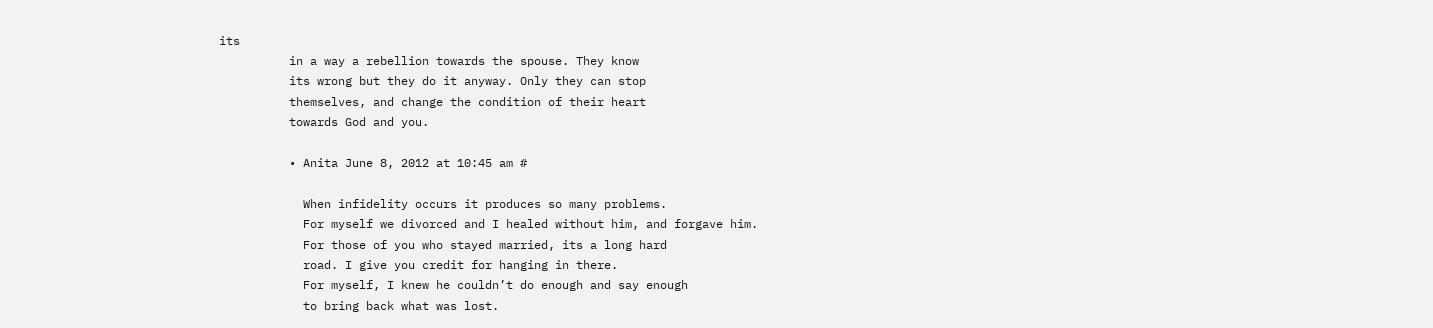its
          in a way a rebellion towards the spouse. They know
          its wrong but they do it anyway. Only they can stop
          themselves, and change the condition of their heart
          towards God and you.

          • Anita June 8, 2012 at 10:45 am #

            When infidelity occurs it produces so many problems.
            For myself we divorced and I healed without him, and forgave him.
            For those of you who stayed married, its a long hard
            road. I give you credit for hanging in there.
            For myself, I knew he couldn’t do enough and say enough
            to bring back what was lost.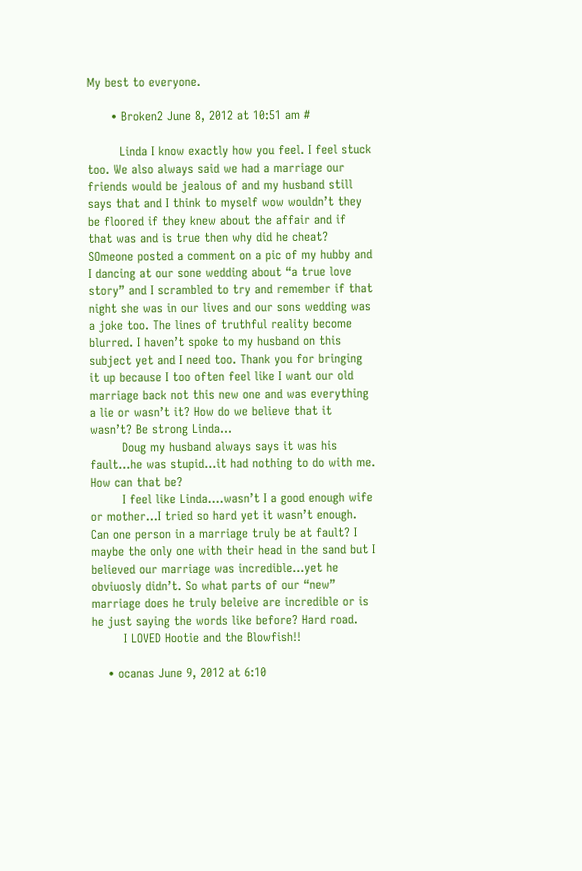My best to everyone.

      • Broken2 June 8, 2012 at 10:51 am #

        Linda I know exactly how you feel. I feel stuck too. We also always said we had a marriage our friends would be jealous of and my husband still says that and I think to myself wow wouldn’t they be floored if they knew about the affair and if that was and is true then why did he cheat? SOmeone posted a comment on a pic of my hubby and I dancing at our sone wedding about “a true love story” and I scrambled to try and remember if that night she was in our lives and our sons wedding was a joke too. The lines of truthful reality become blurred. I haven’t spoke to my husband on this subject yet and I need too. Thank you for bringing it up because I too often feel like I want our old marriage back not this new one and was everything a lie or wasn’t it? How do we believe that it wasn’t? Be strong Linda…
        Doug my husband always says it was his fault…he was stupid…it had nothing to do with me. How can that be?
        I feel like Linda….wasn’t I a good enough wife or mother…I tried so hard yet it wasn’t enough. Can one person in a marriage truly be at fault? I maybe the only one with their head in the sand but I believed our marriage was incredible…yet he obviuosly didn’t. So what parts of our “new” marriage does he truly beleive are incredible or is he just saying the words like before? Hard road.
        I LOVED Hootie and the Blowfish!!

    • ocanas June 9, 2012 at 6:10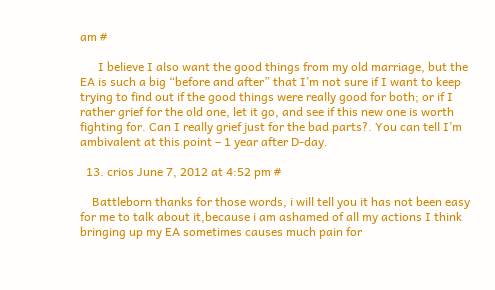am #

      I believe I also want the good things from my old marriage, but the EA is such a big “before and after” that I’m not sure if I want to keep trying to find out if the good things were really good for both; or if I rather grief for the old one, let it go, and see if this new one is worth fighting for. Can I really grief just for the bad parts?. You can tell I’m ambivalent at this point – 1 year after D-day.

  13. crios June 7, 2012 at 4:52 pm #

    Battleborn thanks for those words, i will tell you it has not been easy for me to talk about it,because i am ashamed of all my actions I think bringing up my EA sometimes causes much pain for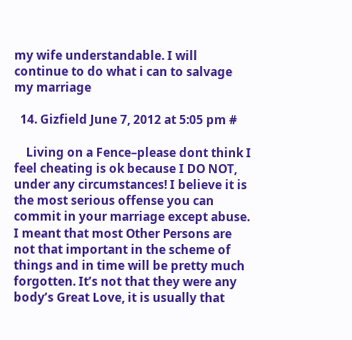my wife understandable. I will continue to do what i can to salvage my marriage

  14. Gizfield June 7, 2012 at 5:05 pm #

    Living on a Fence–please dont think I feel cheating is ok because I DO NOT, under any circumstances! I believe it is the most serious offense you can commit in your marriage except abuse. I meant that most Other Persons are not that important in the scheme of things and in time will be pretty much forgotten. It’s not that they were any body’s Great Love, it is usually that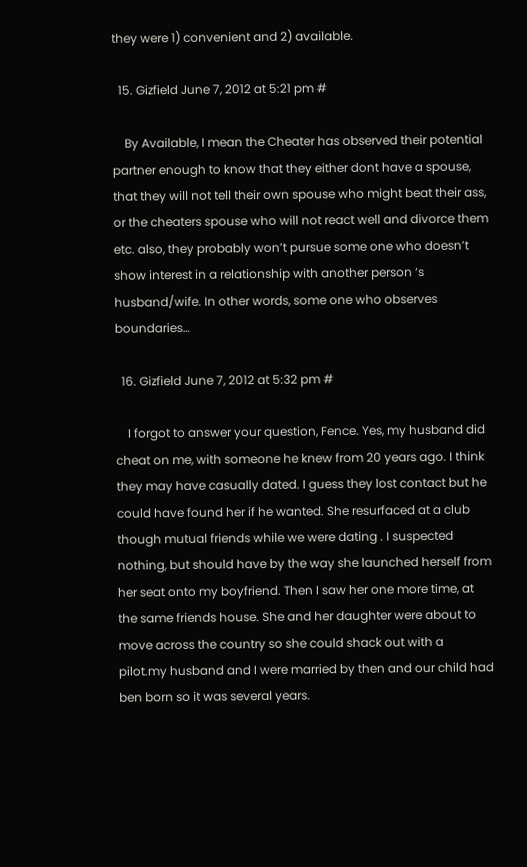they were 1) convenient and 2) available.

  15. Gizfield June 7, 2012 at 5:21 pm #

    By Available, I mean the Cheater has observed their potential partner enough to know that they either dont have a spouse, that they will not tell their own spouse who might beat their ass, or the cheaters spouse who will not react well and divorce them etc. also, they probably won’t pursue some one who doesn’t show interest in a relationship with another person ‘s husband/wife. In other words, some one who observes boundaries…

  16. Gizfield June 7, 2012 at 5:32 pm #

    I forgot to answer your question, Fence. Yes, my husband did cheat on me, with someone he knew from 20 years ago. I think they may have casually dated. I guess they lost contact but he could have found her if he wanted. She resurfaced at a club though mutual friends while we were dating . I suspected nothing, but should have by the way she launched herself from her seat onto my boyfriend. Then I saw her one more time, at the same friends house. She and her daughter were about to move across the country so she could shack out with a pilot.my husband and I were married by then and our child had ben born so it was several years.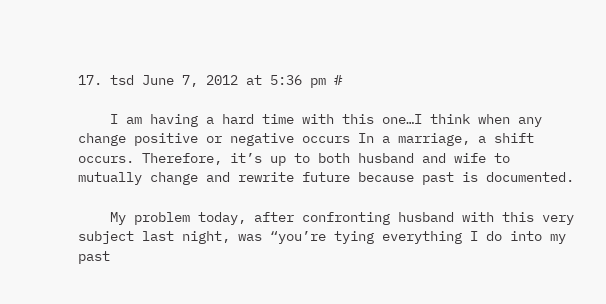17. tsd June 7, 2012 at 5:36 pm #

    I am having a hard time with this one…I think when any change positive or negative occurs In a marriage, a shift occurs. Therefore, it’s up to both husband and wife to mutually change and rewrite future because past is documented.

    My problem today, after confronting husband with this very subject last night, was “you’re tying everything I do into my past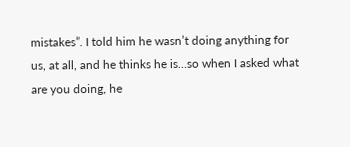mistakes”. I told him he wasn’t doing anything for us, at all, and he thinks he is…so when I asked what are you doing, he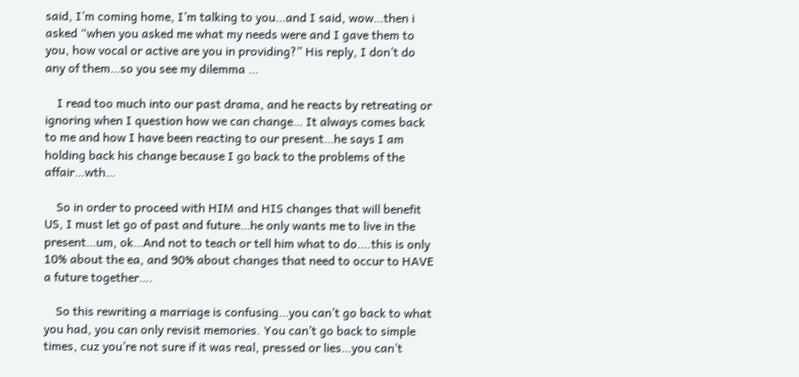said, I’m coming home, I’m talking to you…and I said, wow…then i asked “when you asked me what my needs were and I gave them to you, how vocal or active are you in providing?” His reply, I don’t do any of them…so you see my dilemma …

    I read too much into our past drama, and he reacts by retreating or ignoring when I question how we can change… It always comes back to me and how I have been reacting to our present…he says I am holding back his change because I go back to the problems of the affair…wth…

    So in order to proceed with HIM and HIS changes that will benefit US, I must let go of past and future…he only wants me to live in the present…um, ok…And not to teach or tell him what to do….this is only 10% about the ea, and 90% about changes that need to occur to HAVE a future together….

    So this rewriting a marriage is confusing…you can’t go back to what you had, you can only revisit memories. You can’t go back to simple times, cuz you’re not sure if it was real, pressed or lies…you can’t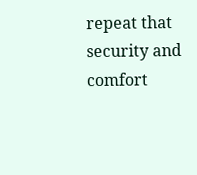repeat that security and comfort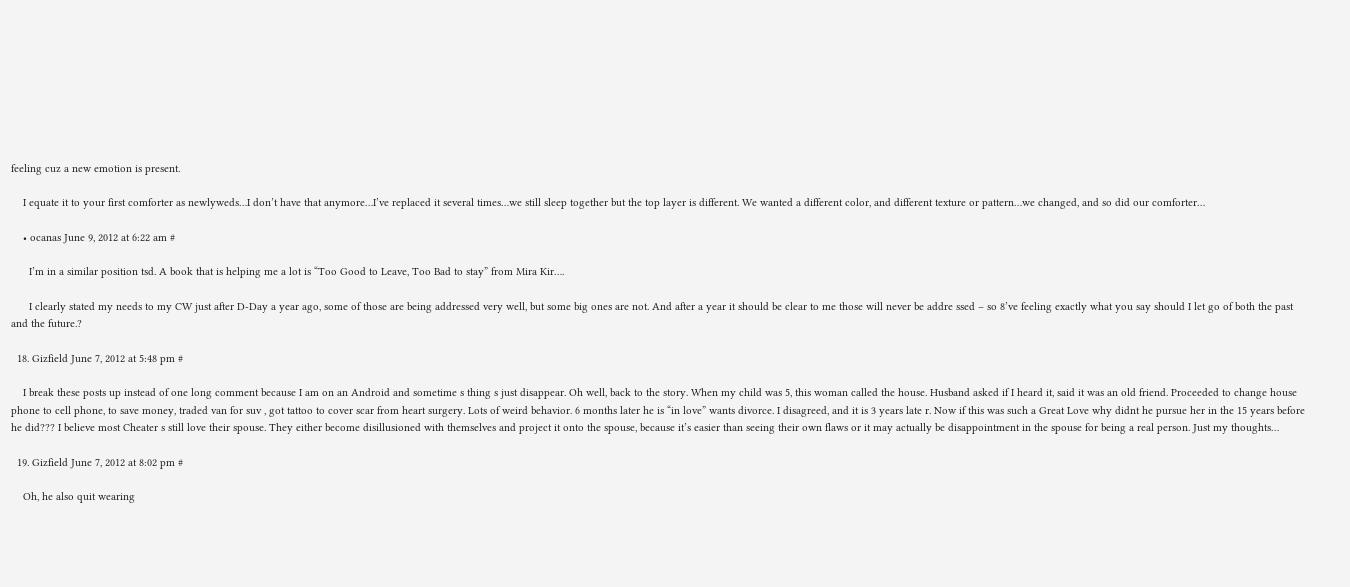feeling cuz a new emotion is present.

    I equate it to your first comforter as newlyweds…I don’t have that anymore…I’ve replaced it several times…we still sleep together but the top layer is different. We wanted a different color, and different texture or pattern…we changed, and so did our comforter…

    • ocanas June 9, 2012 at 6:22 am #

      I’m in a similar position tsd. A book that is helping me a lot is “Too Good to Leave, Too Bad to stay” from Mira Kir….

      I clearly stated my needs to my CW just after D-Day a year ago, some of those are being addressed very well, but some big ones are not. And after a year it should be clear to me those will never be addre ssed – so 8’ve feeling exactly what you say should I let go of both the past and the future.?

  18. Gizfield June 7, 2012 at 5:48 pm #

    I break these posts up instead of one long comment because I am on an Android and sometime s thing s just disappear. Oh well, back to the story. When my child was 5, this woman called the house. Husband asked if I heard it, said it was an old friend. Proceeded to change house phone to cell phone, to save money, traded van for suv , got tattoo to cover scar from heart surgery. Lots of weird behavior. 6 months later he is “in love” wants divorce. I disagreed, and it is 3 years late r. Now if this was such a Great Love why didnt he pursue her in the 15 years before he did??? I believe most Cheater s still love their spouse. They either become disillusioned with themselves and project it onto the spouse, because it’s easier than seeing their own flaws or it may actually be disappointment in the spouse for being a real person. Just my thoughts…

  19. Gizfield June 7, 2012 at 8:02 pm #

    Oh, he also quit wearing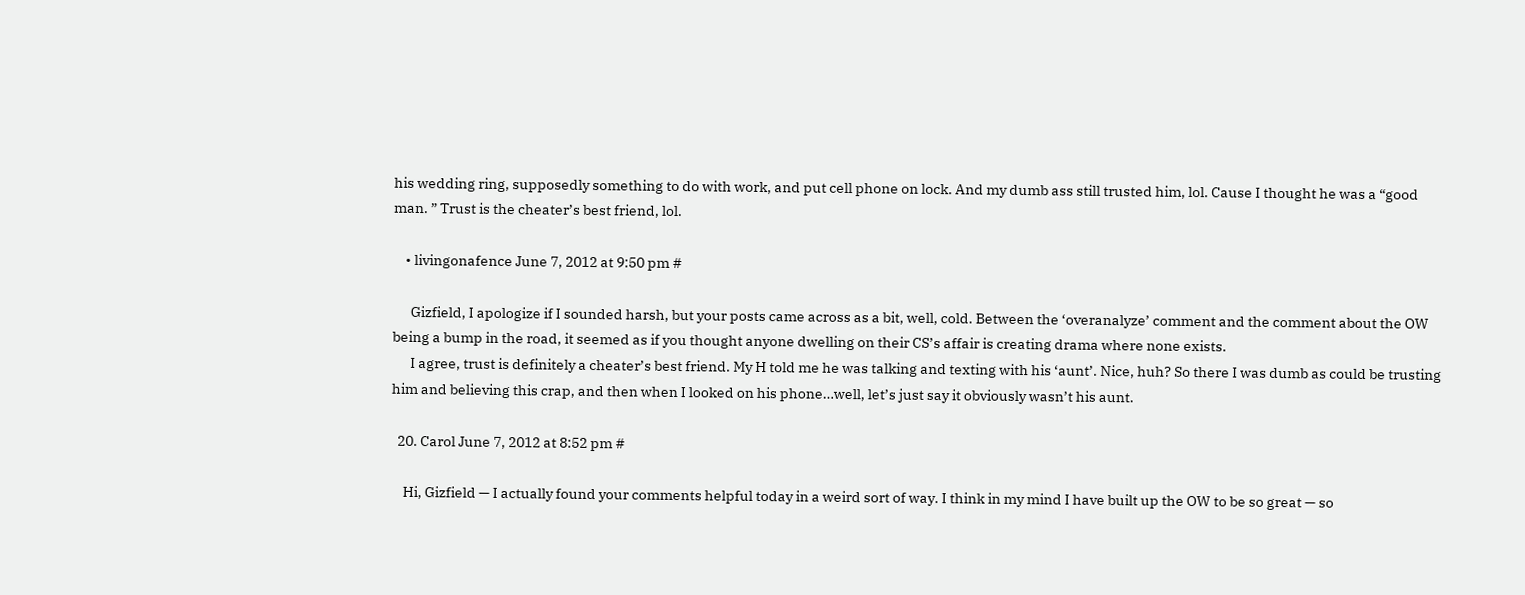his wedding ring, supposedly something to do with work, and put cell phone on lock. And my dumb ass still trusted him, lol. Cause I thought he was a “good man. ” Trust is the cheater’s best friend, lol.

    • livingonafence June 7, 2012 at 9:50 pm #

      Gizfield, I apologize if I sounded harsh, but your posts came across as a bit, well, cold. Between the ‘overanalyze’ comment and the comment about the OW being a bump in the road, it seemed as if you thought anyone dwelling on their CS’s affair is creating drama where none exists.
      I agree, trust is definitely a cheater’s best friend. My H told me he was talking and texting with his ‘aunt’. Nice, huh? So there I was dumb as could be trusting him and believing this crap, and then when I looked on his phone…well, let’s just say it obviously wasn’t his aunt.

  20. Carol June 7, 2012 at 8:52 pm #

    Hi, Gizfield — I actually found your comments helpful today in a weird sort of way. I think in my mind I have built up the OW to be so great — so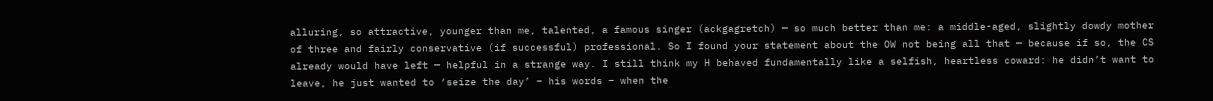alluring, so attractive, younger than me, talented, a famous singer (ackgagretch) — so much better than me: a middle-aged, slightly dowdy mother of three and fairly conservative (if successful) professional. So I found your statement about the OW not being all that — because if so, the CS already would have left — helpful in a strange way. I still think my H behaved fundamentally like a selfish, heartless coward: he didn’t want to leave, he just wanted to ‘seize the day’ – his words – when the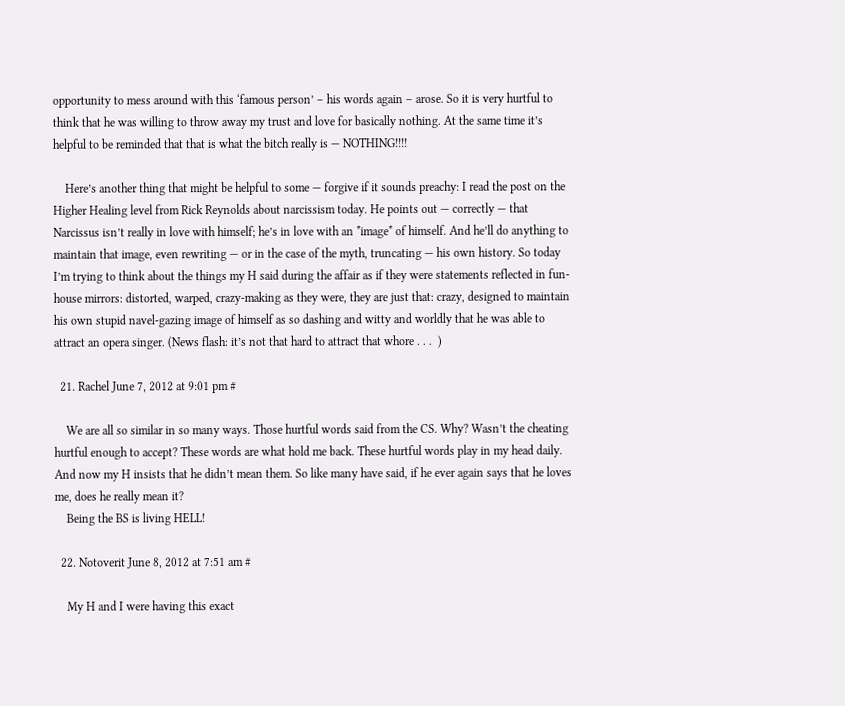opportunity to mess around with this ‘famous person’ – his words again – arose. So it is very hurtful to think that he was willing to throw away my trust and love for basically nothing. At the same time it’s helpful to be reminded that that is what the bitch really is — NOTHING!!!!

    Here’s another thing that might be helpful to some — forgive if it sounds preachy: I read the post on the Higher Healing level from Rick Reynolds about narcissism today. He points out — correctly — that Narcissus isn’t really in love with himself; he’s in love with an *image* of himself. And he’ll do anything to maintain that image, even rewriting — or in the case of the myth, truncating — his own history. So today I’m trying to think about the things my H said during the affair as if they were statements reflected in fun-house mirrors: distorted, warped, crazy-making as they were, they are just that: crazy, designed to maintain his own stupid navel-gazing image of himself as so dashing and witty and worldly that he was able to attract an opera singer. (News flash: it’s not that hard to attract that whore . . .  )

  21. Rachel June 7, 2012 at 9:01 pm #

    We are all so similar in so many ways. Those hurtful words said from the CS. Why? Wasn’t the cheating hurtful enough to accept? These words are what hold me back. These hurtful words play in my head daily. And now my H insists that he didn’t mean them. So like many have said, if he ever again says that he loves me, does he really mean it?
    Being the BS is living HELL!

  22. Notoverit June 8, 2012 at 7:51 am #

    My H and I were having this exact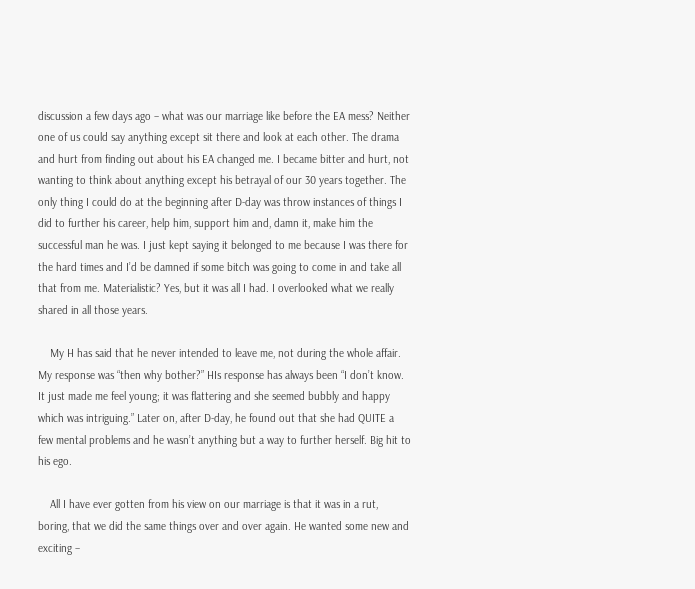discussion a few days ago – what was our marriage like before the EA mess? Neither one of us could say anything except sit there and look at each other. The drama and hurt from finding out about his EA changed me. I became bitter and hurt, not wanting to think about anything except his betrayal of our 30 years together. The only thing I could do at the beginning after D-day was throw instances of things I did to further his career, help him, support him and, damn it, make him the successful man he was. I just kept saying it belonged to me because I was there for the hard times and I’d be damned if some bitch was going to come in and take all that from me. Materialistic? Yes, but it was all I had. I overlooked what we really shared in all those years.

    My H has said that he never intended to leave me, not during the whole affair. My response was “then why bother?” HIs response has always been “I don’t know. It just made me feel young; it was flattering and she seemed bubbly and happy which was intriguing.” Later on, after D-day, he found out that she had QUITE a few mental problems and he wasn’t anything but a way to further herself. Big hit to his ego.

    All I have ever gotten from his view on our marriage is that it was in a rut, boring, that we did the same things over and over again. He wanted some new and exciting –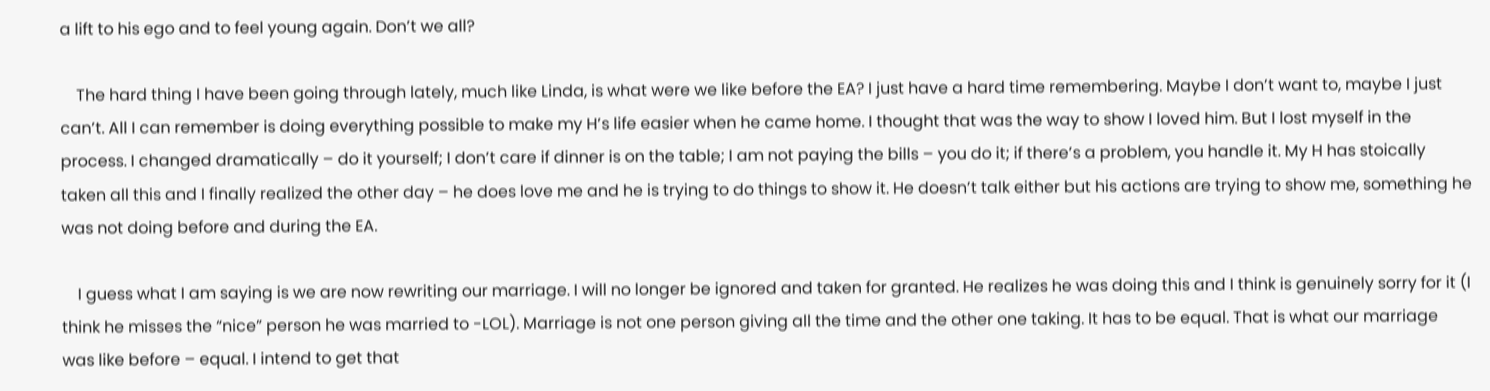a lift to his ego and to feel young again. Don’t we all?

    The hard thing I have been going through lately, much like Linda, is what were we like before the EA? I just have a hard time remembering. Maybe I don’t want to, maybe I just can’t. All I can remember is doing everything possible to make my H’s life easier when he came home. I thought that was the way to show I loved him. But I lost myself in the process. I changed dramatically – do it yourself; I don’t care if dinner is on the table; I am not paying the bills – you do it; if there’s a problem, you handle it. My H has stoically taken all this and I finally realized the other day – he does love me and he is trying to do things to show it. He doesn’t talk either but his actions are trying to show me, something he was not doing before and during the EA.

    I guess what I am saying is we are now rewriting our marriage. I will no longer be ignored and taken for granted. He realizes he was doing this and I think is genuinely sorry for it (I think he misses the “nice” person he was married to -LOL). Marriage is not one person giving all the time and the other one taking. It has to be equal. That is what our marriage was like before – equal. I intend to get that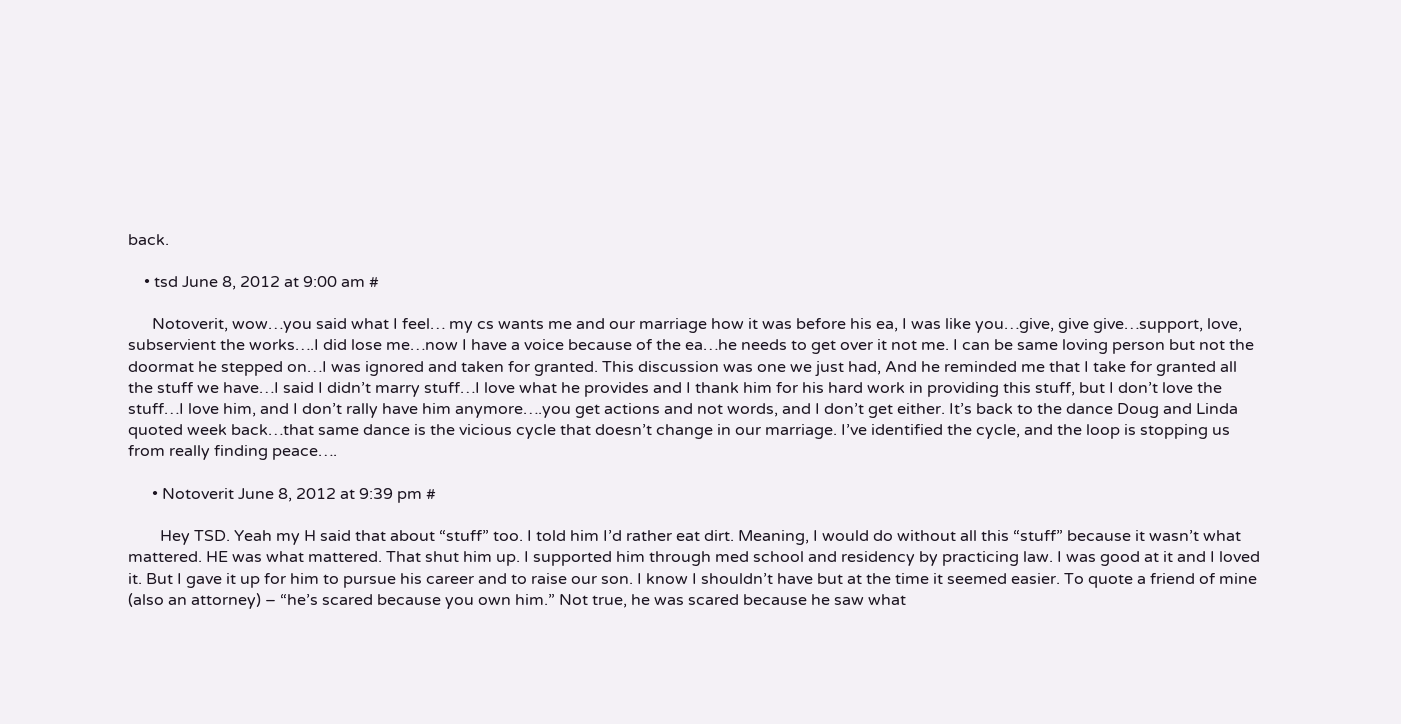back.

    • tsd June 8, 2012 at 9:00 am #

      Notoverit, wow…you said what I feel… my cs wants me and our marriage how it was before his ea, I was like you…give, give give…support, love, subservient the works….I did lose me…now I have a voice because of the ea…he needs to get over it not me. I can be same loving person but not the doormat he stepped on…I was ignored and taken for granted. This discussion was one we just had, And he reminded me that I take for granted all the stuff we have…I said I didn’t marry stuff…I love what he provides and I thank him for his hard work in providing this stuff, but I don’t love the stuff…I love him, and I don’t rally have him anymore….you get actions and not words, and I don’t get either. It’s back to the dance Doug and Linda quoted week back…that same dance is the vicious cycle that doesn’t change in our marriage. I’ve identified the cycle, and the loop is stopping us from really finding peace….

      • Notoverit June 8, 2012 at 9:39 pm #

        Hey TSD. Yeah my H said that about “stuff” too. I told him I’d rather eat dirt. Meaning, I would do without all this “stuff” because it wasn’t what mattered. HE was what mattered. That shut him up. I supported him through med school and residency by practicing law. I was good at it and I loved it. But I gave it up for him to pursue his career and to raise our son. I know I shouldn’t have but at the time it seemed easier. To quote a friend of mine (also an attorney) – “he’s scared because you own him.” Not true, he was scared because he saw what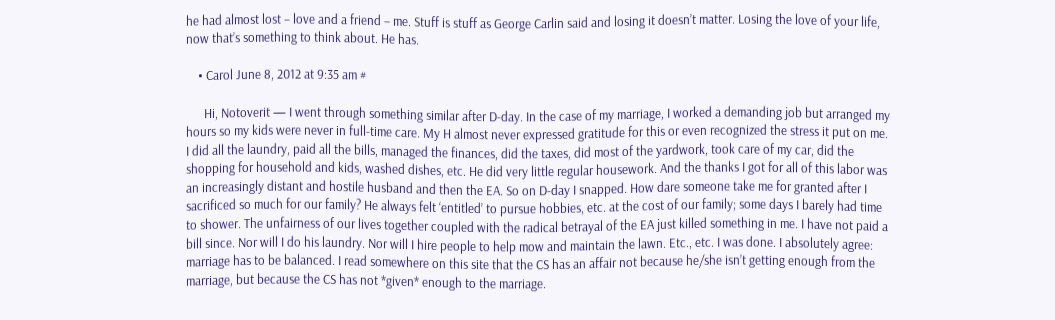he had almost lost – love and a friend – me. Stuff is stuff as George Carlin said and losing it doesn’t matter. Losing the love of your life, now that’s something to think about. He has.

    • Carol June 8, 2012 at 9:35 am #

      Hi, Notoverit — I went through something similar after D-day. In the case of my marriage, I worked a demanding job but arranged my hours so my kids were never in full-time care. My H almost never expressed gratitude for this or even recognized the stress it put on me. I did all the laundry, paid all the bills, managed the finances, did the taxes, did most of the yardwork, took care of my car, did the shopping for household and kids, washed dishes, etc. He did very little regular housework. And the thanks I got for all of this labor was an increasingly distant and hostile husband and then the EA. So on D-day I snapped. How dare someone take me for granted after I sacrificed so much for our family? He always felt ‘entitled’ to pursue hobbies, etc. at the cost of our family; some days I barely had time to shower. The unfairness of our lives together coupled with the radical betrayal of the EA just killed something in me. I have not paid a bill since. Nor will I do his laundry. Nor will I hire people to help mow and maintain the lawn. Etc., etc. I was done. I absolutely agree: marriage has to be balanced. I read somewhere on this site that the CS has an affair not because he/she isn’t getting enough from the marriage, but because the CS has not *given* enough to the marriage.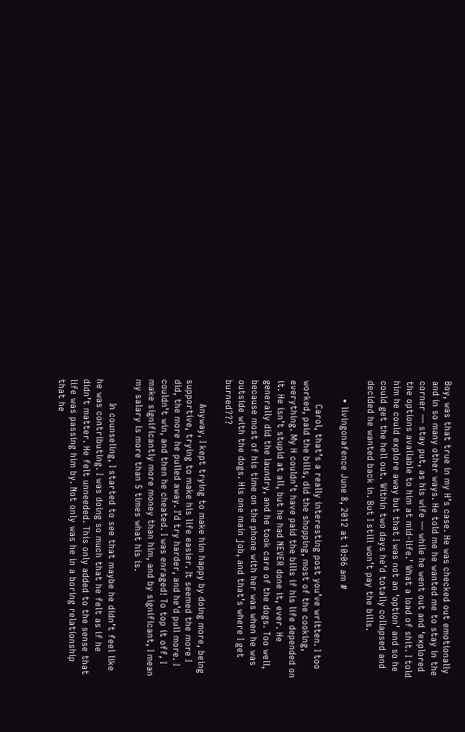Boy, was that true in my H’s case. He was checked out emotionally and in so many other ways. He told me he wanted me to stay in the corner — stay put, as his wife — while he went out and ‘explored the options available to him at mid-life.’ What a load of shit. I told him he could explore away but that I was not an ‘option’ and so he could get the hell out. Within two days he’d totally collapsed and decided he wanted back in. But I still won’t pay the bills.

      • livingonafence June 8, 2012 at 10:06 am #

        Carol, that’s a really interesting post you’ve written. I too worked, paid the bills, did the shopping, most of the cooking, everything. My H couldn’t have paid the bills if his life depended on it. He isn’t stupid at all, but he had NEVER done it, ever. He generally did the laundry, and he took care of the dogs. Too well, because most of his time on the phone with her was when he was outside with the dogs. His one main job, and that’s where I get burned???

        Anyway, I kept trying to make him happy by doing more, being supportive, trying to make his life easier. It seemed the more I did, the more he pulled away. I’d try harder, and he’d pull more. I couldn’t win, and then he cheated. I was enraged! To top it off, I make significantly more money than him, and by significant, I mean my salary is more than 5 times what his is.

        In counseling, I started to see that maybe he didn’t feel like he was contributing. I was doing so much that he felt as if he didn’t matter. He felt unneeded. This only added to the sense that life was passing him by. Not only was he in a boring relationship that he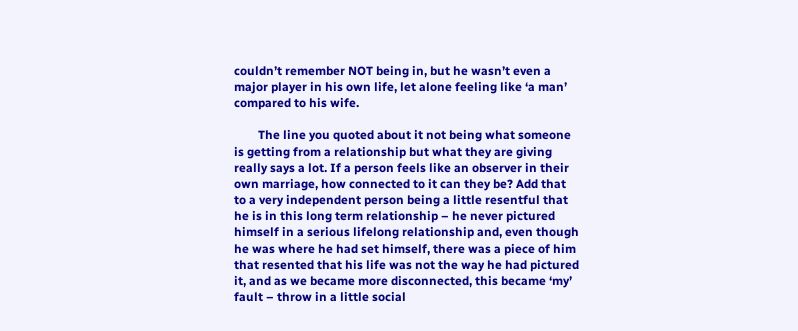couldn’t remember NOT being in, but he wasn’t even a major player in his own life, let alone feeling like ‘a man’ compared to his wife.

        The line you quoted about it not being what someone is getting from a relationship but what they are giving really says a lot. If a person feels like an observer in their own marriage, how connected to it can they be? Add that to a very independent person being a little resentful that he is in this long term relationship – he never pictured himself in a serious lifelong relationship and, even though he was where he had set himself, there was a piece of him that resented that his life was not the way he had pictured it, and as we became more disconnected, this became ‘my’ fault – throw in a little social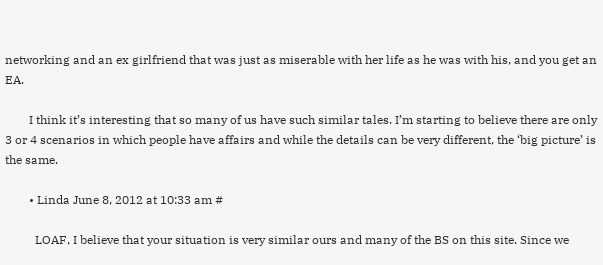networking and an ex girlfriend that was just as miserable with her life as he was with his, and you get an EA.

        I think it’s interesting that so many of us have such similar tales. I’m starting to believe there are only 3 or 4 scenarios in which people have affairs and while the details can be very different, the ‘big picture’ is the same.

        • Linda June 8, 2012 at 10:33 am #

          LOAF, I believe that your situation is very similar ours and many of the BS on this site. Since we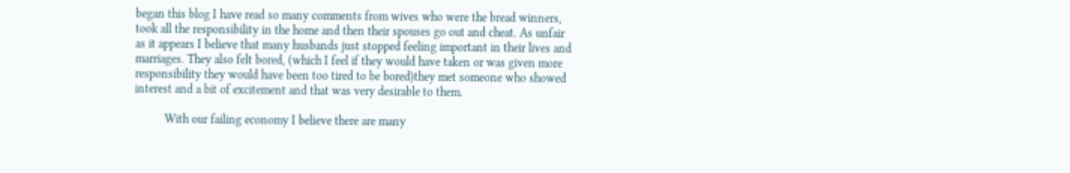began this blog I have read so many comments from wives who were the bread winners, took all the responsibility in the home and then their spouses go out and cheat. As unfair as it appears I believe that many husbands just stopped feeling important in their lives and marriages. They also felt bored, (which I feel if they would have taken or was given more responsibility they would have been too tired to be bored)they met someone who showed interest and a bit of excitement and that was very desirable to them.

          With our failing economy I believe there are many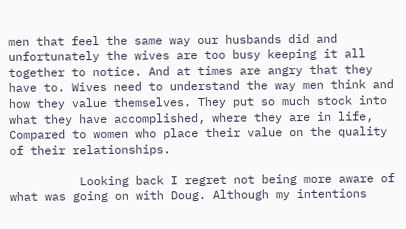men that feel the same way our husbands did and unfortunately the wives are too busy keeping it all together to notice. And at times are angry that they have to. Wives need to understand the way men think and how they value themselves. They put so much stock into what they have accomplished, where they are in life, Compared to women who place their value on the quality of their relationships.

          Looking back I regret not being more aware of what was going on with Doug. Although my intentions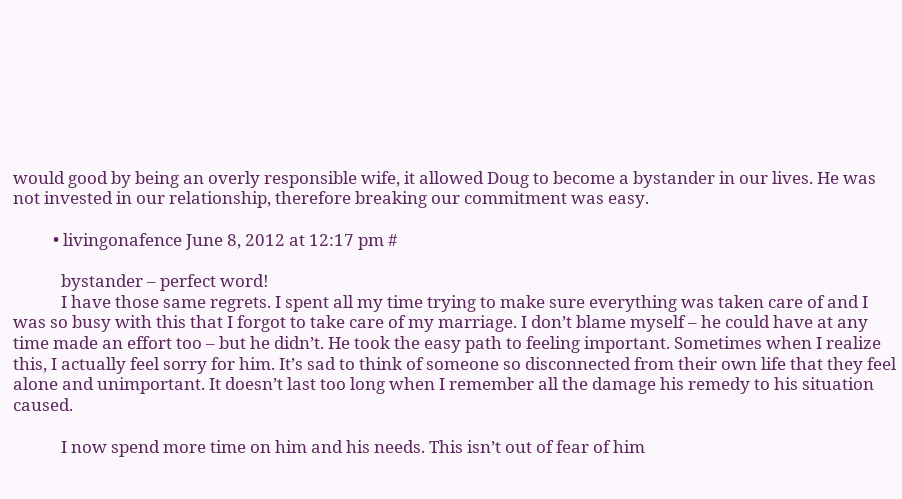would good by being an overly responsible wife, it allowed Doug to become a bystander in our lives. He was not invested in our relationship, therefore breaking our commitment was easy.

          • livingonafence June 8, 2012 at 12:17 pm #

            bystander – perfect word!
            I have those same regrets. I spent all my time trying to make sure everything was taken care of and I was so busy with this that I forgot to take care of my marriage. I don’t blame myself – he could have at any time made an effort too – but he didn’t. He took the easy path to feeling important. Sometimes when I realize this, I actually feel sorry for him. It’s sad to think of someone so disconnected from their own life that they feel alone and unimportant. It doesn’t last too long when I remember all the damage his remedy to his situation caused.

            I now spend more time on him and his needs. This isn’t out of fear of him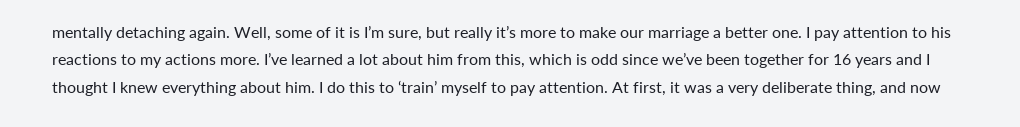mentally detaching again. Well, some of it is I’m sure, but really it’s more to make our marriage a better one. I pay attention to his reactions to my actions more. I’ve learned a lot about him from this, which is odd since we’ve been together for 16 years and I thought I knew everything about him. I do this to ‘train’ myself to pay attention. At first, it was a very deliberate thing, and now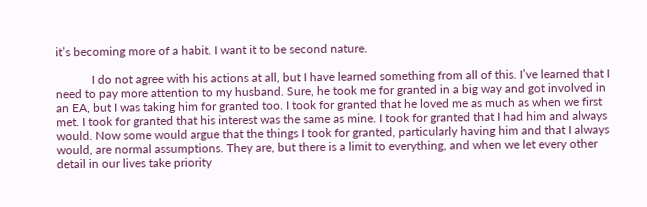it’s becoming more of a habit. I want it to be second nature.

            I do not agree with his actions at all, but I have learned something from all of this. I’ve learned that I need to pay more attention to my husband. Sure, he took me for granted in a big way and got involved in an EA, but I was taking him for granted too. I took for granted that he loved me as much as when we first met. I took for granted that his interest was the same as mine. I took for granted that I had him and always would. Now some would argue that the things I took for granted, particularly having him and that I always would, are normal assumptions. They are, but there is a limit to everything, and when we let every other detail in our lives take priority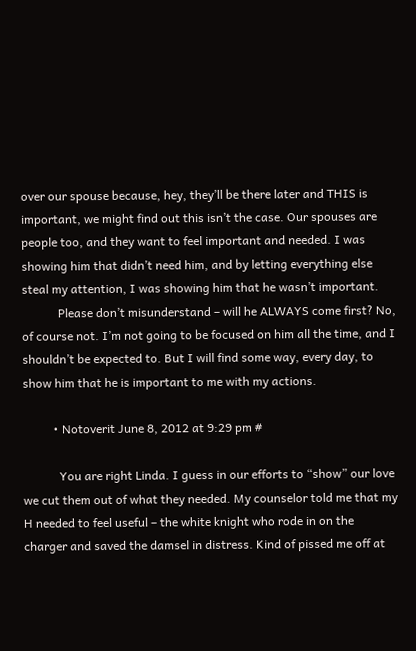over our spouse because, hey, they’ll be there later and THIS is important, we might find out this isn’t the case. Our spouses are people too, and they want to feel important and needed. I was showing him that didn’t need him, and by letting everything else steal my attention, I was showing him that he wasn’t important.
            Please don’t misunderstand – will he ALWAYS come first? No, of course not. I’m not going to be focused on him all the time, and I shouldn’t be expected to. But I will find some way, every day, to show him that he is important to me with my actions.

          • Notoverit June 8, 2012 at 9:29 pm #

            You are right Linda. I guess in our efforts to “show” our love we cut them out of what they needed. My counselor told me that my H needed to feel useful – the white knight who rode in on the charger and saved the damsel in distress. Kind of pissed me off at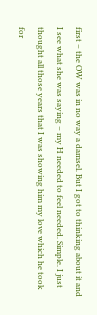first – the OW was in no way a damsel. But I got to thinking about it and I see what she was saying – my H needed to feel needed. Simple. I just thought all those years that I was showing him my love which he took for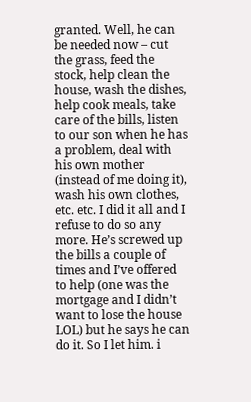granted. Well, he can be needed now – cut the grass, feed the stock, help clean the house, wash the dishes, help cook meals, take care of the bills, listen to our son when he has a problem, deal with his own mother (instead of me doing it), wash his own clothes, etc. etc. I did it all and I refuse to do so any more. He’s screwed up the bills a couple of times and I’ve offered to help (one was the mortgage and I didn’t want to lose the house LOL) but he says he can do it. So I let him. i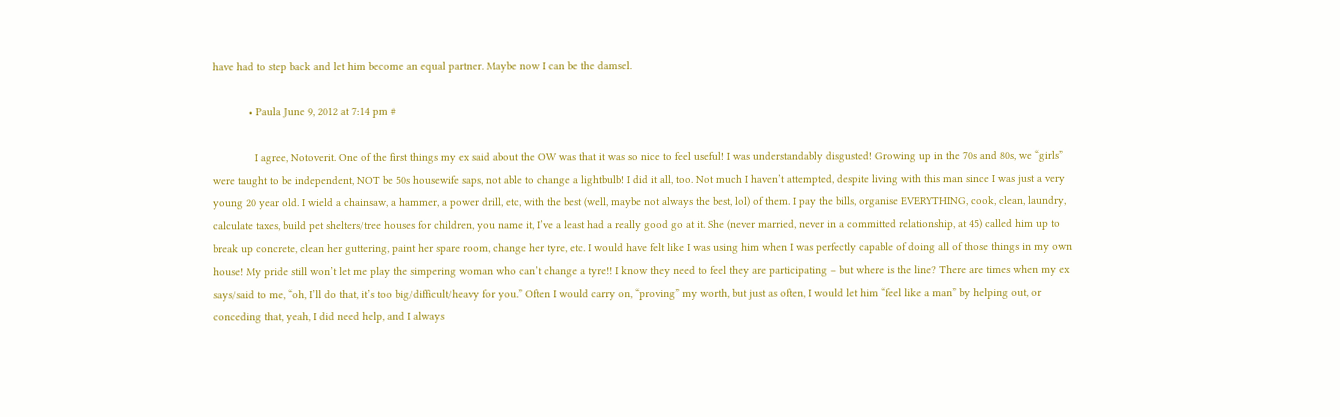have had to step back and let him become an equal partner. Maybe now I can be the damsel.

            • Paula June 9, 2012 at 7:14 pm #

              I agree, Notoverit. One of the first things my ex said about the OW was that it was so nice to feel useful! I was understandably disgusted! Growing up in the 70s and 80s, we “girls” were taught to be independent, NOT be 50s housewife saps, not able to change a lightbulb! I did it all, too. Not much I haven’t attempted, despite living with this man since I was just a very young 20 year old. I wield a chainsaw, a hammer, a power drill, etc, with the best (well, maybe not always the best, lol) of them. I pay the bills, organise EVERYTHING, cook, clean, laundry, calculate taxes, build pet shelters/tree houses for children, you name it, I’ve a least had a really good go at it. She (never married, never in a committed relationship, at 45) called him up to break up concrete, clean her guttering, paint her spare room, change her tyre, etc. I would have felt like I was using him when I was perfectly capable of doing all of those things in my own house! My pride still won’t let me play the simpering woman who can’t change a tyre!! I know they need to feel they are participating – but where is the line? There are times when my ex says/said to me, “oh, I’ll do that, it’s too big/difficult/heavy for you.” Often I would carry on, “proving” my worth, but just as often, I would let him “feel like a man” by helping out, or conceding that, yeah, I did need help, and I always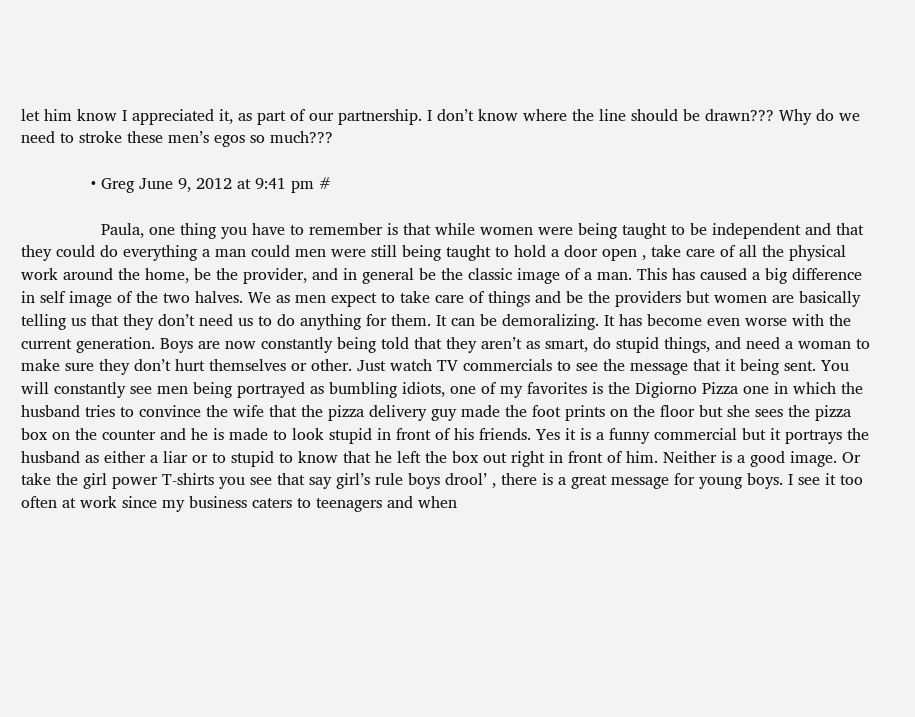let him know I appreciated it, as part of our partnership. I don’t know where the line should be drawn??? Why do we need to stroke these men’s egos so much???

              • Greg June 9, 2012 at 9:41 pm #

                Paula, one thing you have to remember is that while women were being taught to be independent and that they could do everything a man could men were still being taught to hold a door open , take care of all the physical work around the home, be the provider, and in general be the classic image of a man. This has caused a big difference in self image of the two halves. We as men expect to take care of things and be the providers but women are basically telling us that they don’t need us to do anything for them. It can be demoralizing. It has become even worse with the current generation. Boys are now constantly being told that they aren’t as smart, do stupid things, and need a woman to make sure they don’t hurt themselves or other. Just watch TV commercials to see the message that it being sent. You will constantly see men being portrayed as bumbling idiots, one of my favorites is the Digiorno Pizza one in which the husband tries to convince the wife that the pizza delivery guy made the foot prints on the floor but she sees the pizza box on the counter and he is made to look stupid in front of his friends. Yes it is a funny commercial but it portrays the husband as either a liar or to stupid to know that he left the box out right in front of him. Neither is a good image. Or take the girl power T-shirts you see that say girl’s rule boys drool’ , there is a great message for young boys. I see it too often at work since my business caters to teenagers and when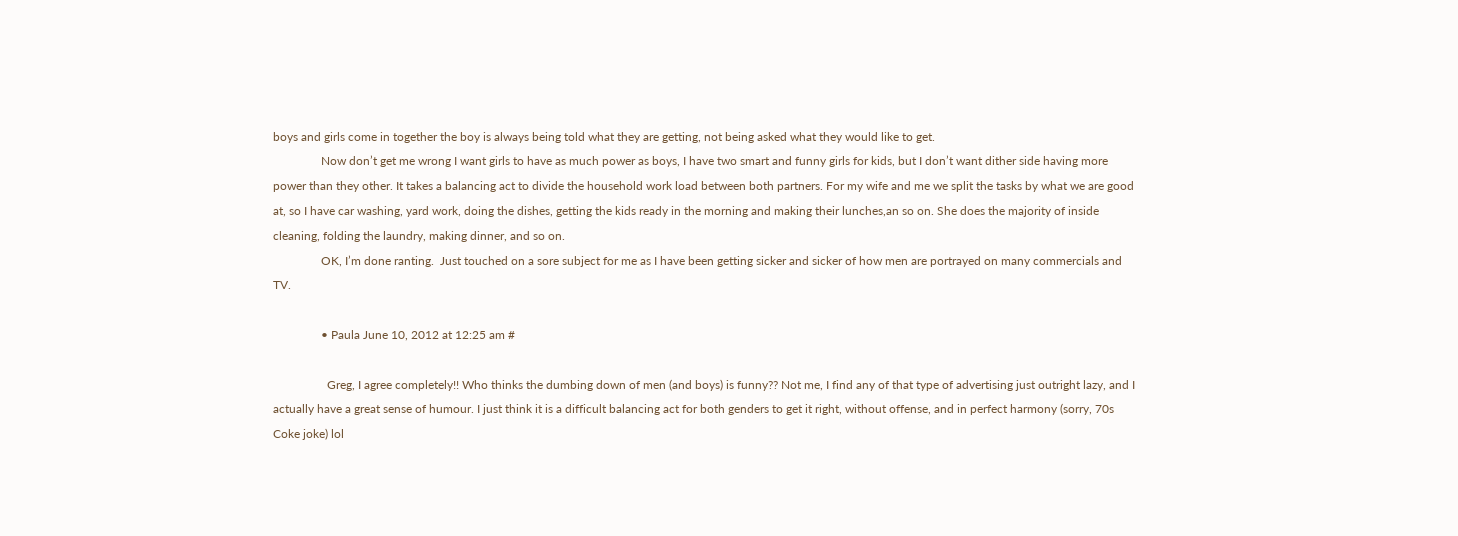boys and girls come in together the boy is always being told what they are getting, not being asked what they would like to get.
                Now don’t get me wrong I want girls to have as much power as boys, I have two smart and funny girls for kids, but I don’t want dither side having more power than they other. It takes a balancing act to divide the household work load between both partners. For my wife and me we split the tasks by what we are good at, so I have car washing, yard work, doing the dishes, getting the kids ready in the morning and making their lunches,an so on. She does the majority of inside cleaning, folding the laundry, making dinner, and so on.
                OK, I’m done ranting.  Just touched on a sore subject for me as I have been getting sicker and sicker of how men are portrayed on many commercials and TV.

                • Paula June 10, 2012 at 12:25 am #

                  Greg, I agree completely!! Who thinks the dumbing down of men (and boys) is funny?? Not me, I find any of that type of advertising just outright lazy, and I actually have a great sense of humour. I just think it is a difficult balancing act for both genders to get it right, without offense, and in perfect harmony (sorry, 70s Coke joke) lol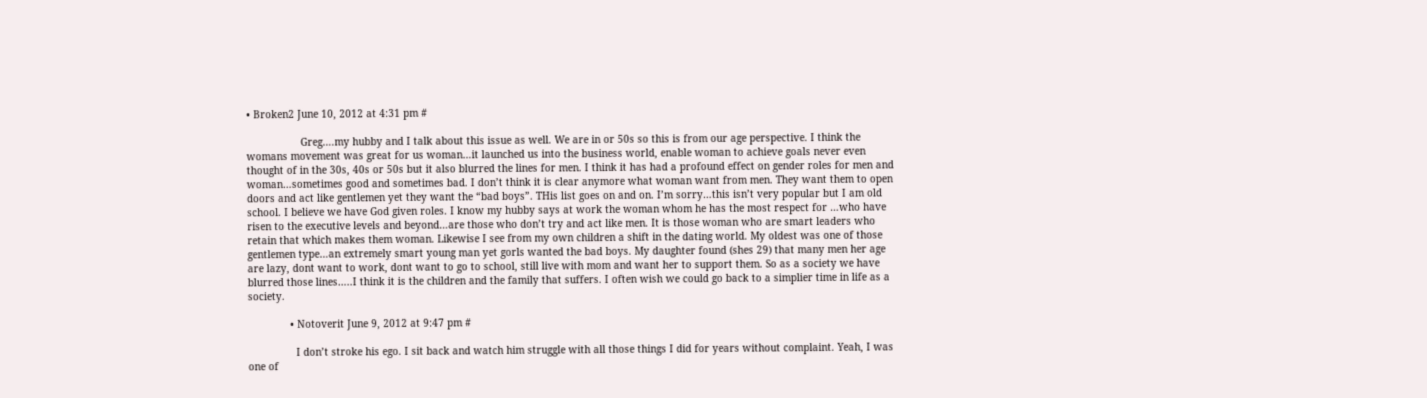• Broken2 June 10, 2012 at 4:31 pm #

                  Greg….my hubby and I talk about this issue as well. We are in or 50s so this is from our age perspective. I think the womans movement was great for us woman…it launched us into the business world, enable woman to achieve goals never even thought of in the 30s, 40s or 50s but it also blurred the lines for men. I think it has had a profound effect on gender roles for men and woman…sometimes good and sometimes bad. I don’t think it is clear anymore what woman want from men. They want them to open doors and act like gentlemen yet they want the “bad boys”. THis list goes on and on. I’m sorry…this isn’t very popular but I am old school. I believe we have God given roles. I know my hubby says at work the woman whom he has the most respect for …who have risen to the executive levels and beyond…are those who don’t try and act like men. It is those woman who are smart leaders who retain that which makes them woman. Likewise I see from my own children a shift in the dating world. My oldest was one of those gentlemen type…an extremely smart young man yet gorls wanted the bad boys. My daughter found (shes 29) that many men her age are lazy, dont want to work, dont want to go to school, still live with mom and want her to support them. So as a society we have blurred those lines…..I think it is the children and the family that suffers. I often wish we could go back to a simplier time in life as a society.

              • Notoverit June 9, 2012 at 9:47 pm #

                I don’t stroke his ego. I sit back and watch him struggle with all those things I did for years without complaint. Yeah, I was one of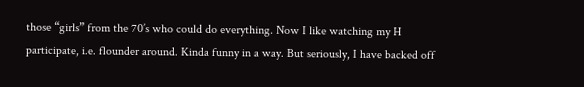those “girls” from the 70’s who could do everything. Now I like watching my H participate, i.e. flounder around. Kinda funny in a way. But seriously, I have backed off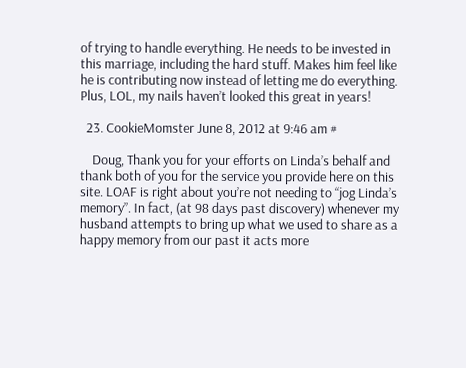of trying to handle everything. He needs to be invested in this marriage, including the hard stuff. Makes him feel like he is contributing now instead of letting me do everything. Plus, LOL, my nails haven’t looked this great in years!

  23. CookieMomster June 8, 2012 at 9:46 am #

    Doug, Thank you for your efforts on Linda’s behalf and thank both of you for the service you provide here on this site. LOAF is right about you’re not needing to “jog Linda’s memory”. In fact, (at 98 days past discovery) whenever my husband attempts to bring up what we used to share as a happy memory from our past it acts more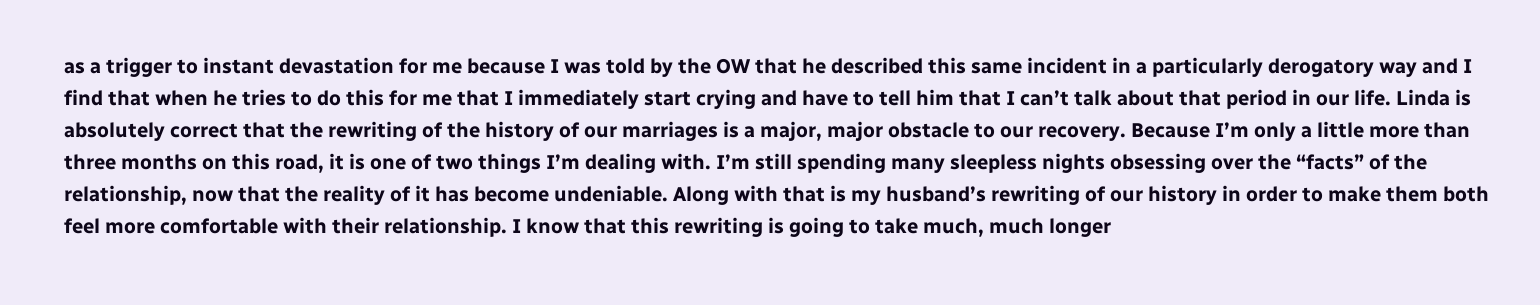as a trigger to instant devastation for me because I was told by the OW that he described this same incident in a particularly derogatory way and I find that when he tries to do this for me that I immediately start crying and have to tell him that I can’t talk about that period in our life. Linda is absolutely correct that the rewriting of the history of our marriages is a major, major obstacle to our recovery. Because I’m only a little more than three months on this road, it is one of two things I’m dealing with. I’m still spending many sleepless nights obsessing over the “facts” of the relationship, now that the reality of it has become undeniable. Along with that is my husband’s rewriting of our history in order to make them both feel more comfortable with their relationship. I know that this rewriting is going to take much, much longer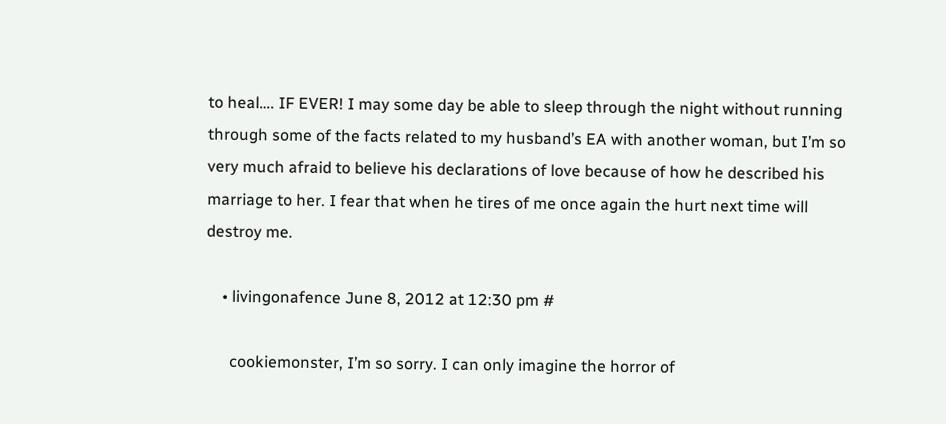to heal…. IF EVER! I may some day be able to sleep through the night without running through some of the facts related to my husband’s EA with another woman, but I’m so very much afraid to believe his declarations of love because of how he described his marriage to her. I fear that when he tires of me once again the hurt next time will destroy me.

    • livingonafence June 8, 2012 at 12:30 pm #

      cookiemonster, I’m so sorry. I can only imagine the horror of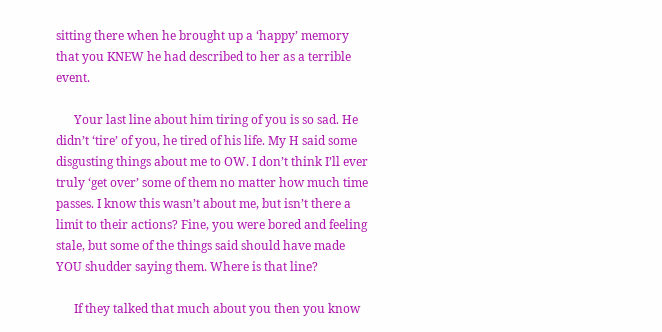sitting there when he brought up a ‘happy’ memory that you KNEW he had described to her as a terrible event.

      Your last line about him tiring of you is so sad. He didn’t ‘tire’ of you, he tired of his life. My H said some disgusting things about me to OW. I don’t think I’ll ever truly ‘get over’ some of them no matter how much time passes. I know this wasn’t about me, but isn’t there a limit to their actions? Fine, you were bored and feeling stale, but some of the things said should have made YOU shudder saying them. Where is that line?

      If they talked that much about you then you know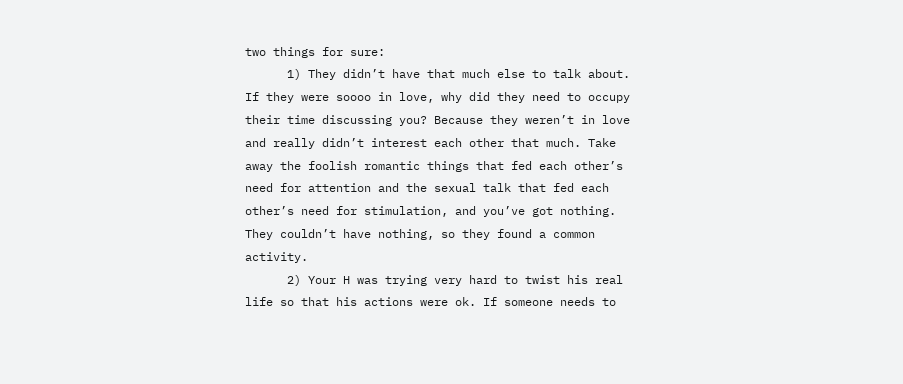two things for sure:
      1) They didn’t have that much else to talk about. If they were soooo in love, why did they need to occupy their time discussing you? Because they weren’t in love and really didn’t interest each other that much. Take away the foolish romantic things that fed each other’s need for attention and the sexual talk that fed each other’s need for stimulation, and you’ve got nothing. They couldn’t have nothing, so they found a common activity.
      2) Your H was trying very hard to twist his real life so that his actions were ok. If someone needs to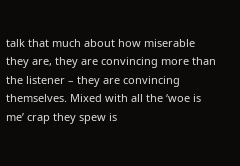talk that much about how miserable they are, they are convincing more than the listener – they are convincing themselves. Mixed with all the ‘woe is me’ crap they spew is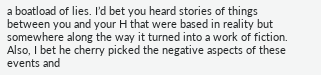a boatload of lies. I’d bet you heard stories of things between you and your H that were based in reality but somewhere along the way it turned into a work of fiction. Also, I bet he cherry picked the negative aspects of these events and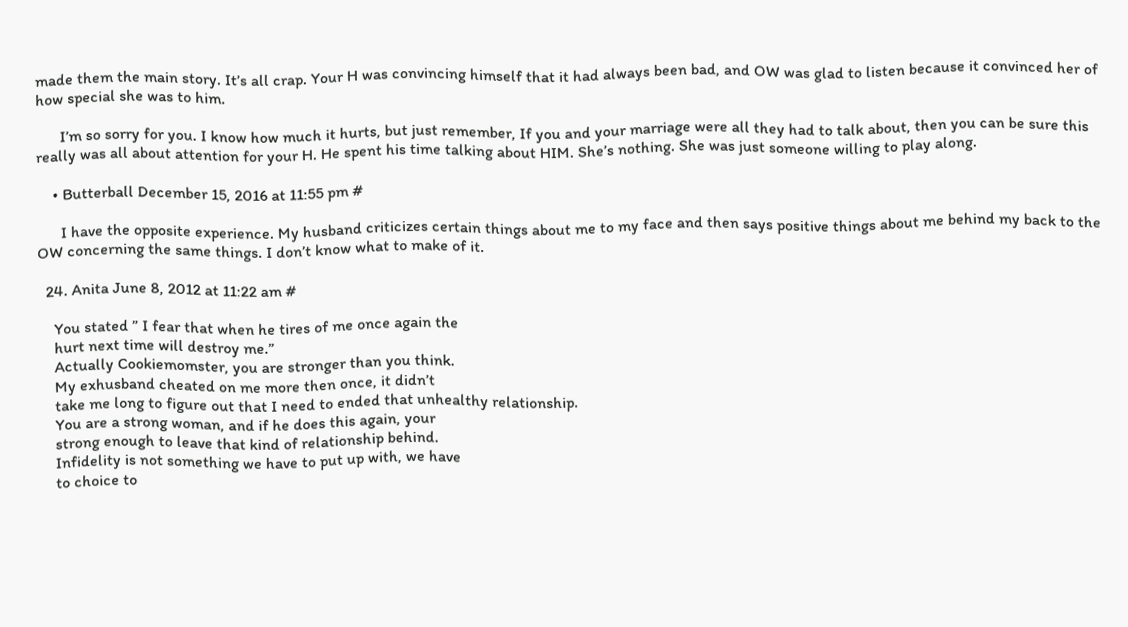made them the main story. It’s all crap. Your H was convincing himself that it had always been bad, and OW was glad to listen because it convinced her of how special she was to him.

      I’m so sorry for you. I know how much it hurts, but just remember, If you and your marriage were all they had to talk about, then you can be sure this really was all about attention for your H. He spent his time talking about HIM. She’s nothing. She was just someone willing to play along.

    • Butterball December 15, 2016 at 11:55 pm #

      I have the opposite experience. My husband criticizes certain things about me to my face and then says positive things about me behind my back to the OW concerning the same things. I don’t know what to make of it.

  24. Anita June 8, 2012 at 11:22 am #

    You stated ” I fear that when he tires of me once again the
    hurt next time will destroy me.”
    Actually Cookiemomster, you are stronger than you think.
    My exhusband cheated on me more then once, it didn’t
    take me long to figure out that I need to ended that unhealthy relationship.
    You are a strong woman, and if he does this again, your
    strong enough to leave that kind of relationship behind.
    Infidelity is not something we have to put up with, we have
    to choice to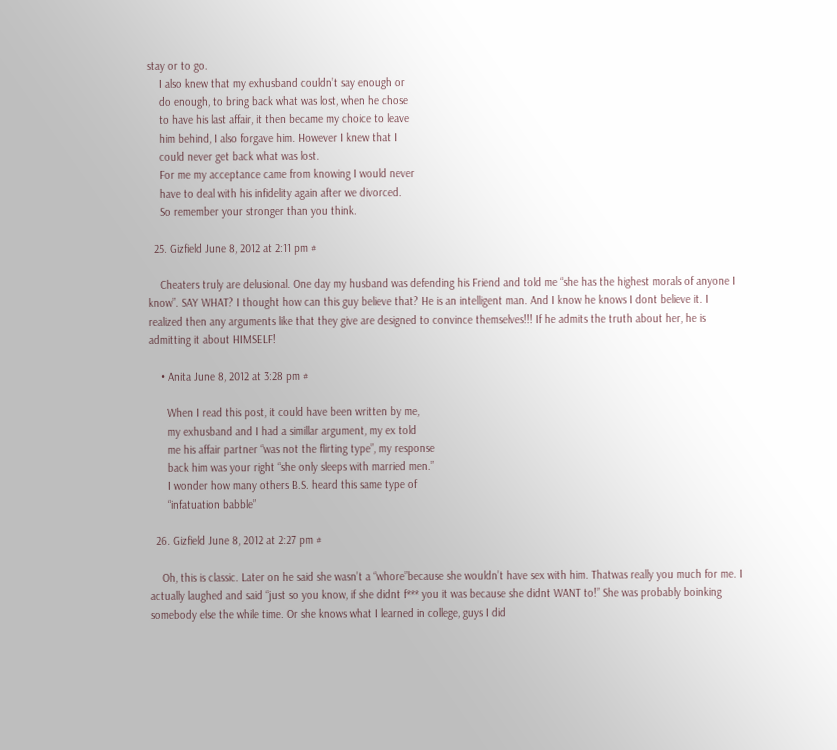stay or to go.
    I also knew that my exhusband couldn’t say enough or
    do enough, to bring back what was lost, when he chose
    to have his last affair, it then became my choice to leave
    him behind, I also forgave him. However I knew that I
    could never get back what was lost.
    For me my acceptance came from knowing I would never
    have to deal with his infidelity again after we divorced.
    So remember your stronger than you think.

  25. Gizfield June 8, 2012 at 2:11 pm #

    Cheaters truly are delusional. One day my husband was defending his Friend and told me “she has the highest morals of anyone I know”. SAY WHAT? I thought how can this guy believe that? He is an intelligent man. And I know he knows I dont believe it. I realized then any arguments like that they give are designed to convince themselves!!! If he admits the truth about her, he is admitting it about HIMSELF!

    • Anita June 8, 2012 at 3:28 pm #

      When I read this post, it could have been written by me,
      my exhusband and I had a simillar argument, my ex told
      me his affair partner “was not the flirting type”, my response
      back him was your right “she only sleeps with married men.”
      I wonder how many others B.S. heard this same type of
      “infatuation babble”

  26. Gizfield June 8, 2012 at 2:27 pm #

    Oh, this is classic. Later on he said she wasn’t a “whore”because she wouldn’t have sex with him. Thatwas really you much for me. I actually laughed and said “just so you know, if she didnt f*** you it was because she didnt WANT to!” She was probably boinking somebody else the while time. Or she knows what I learned in college, guys I did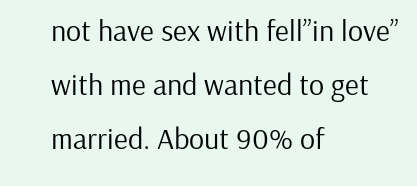not have sex with fell”in love” with me and wanted to get married. About 90% of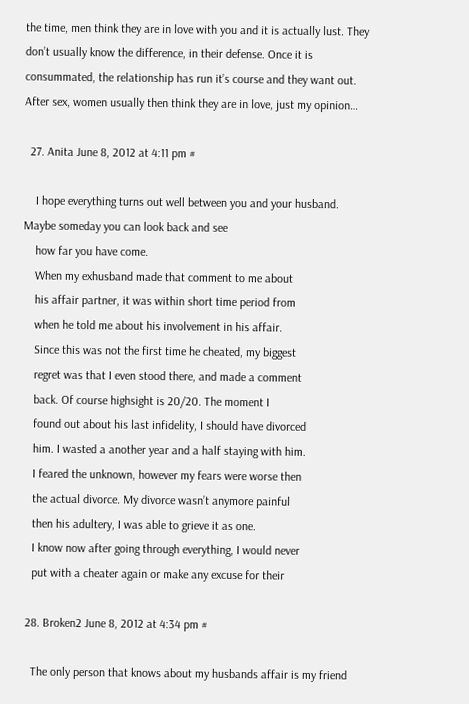the time, men think they are in love with you and it is actually lust. They don’t usually know the difference, in their defense. Once it is consummated, the relationship has run it’s course and they want out. After sex, women usually then think they are in love, just my opinion…

  27. Anita June 8, 2012 at 4:11 pm #

    I hope everything turns out well between you and your husband. Maybe someday you can look back and see
    how far you have come.
    When my exhusband made that comment to me about
    his affair partner, it was within short time period from
    when he told me about his involvement in his affair.
    Since this was not the first time he cheated, my biggest
    regret was that I even stood there, and made a comment
    back. Of course highsight is 20/20. The moment I
    found out about his last infidelity, I should have divorced
    him. I wasted a another year and a half staying with him.
    I feared the unknown, however my fears were worse then
    the actual divorce. My divorce wasn’t anymore painful
    then his adultery, I was able to grieve it as one.
    I know now after going through everything, I would never
    put with a cheater again or make any excuse for their

  28. Broken2 June 8, 2012 at 4:34 pm #

    The only person that knows about my husbands affair is my friend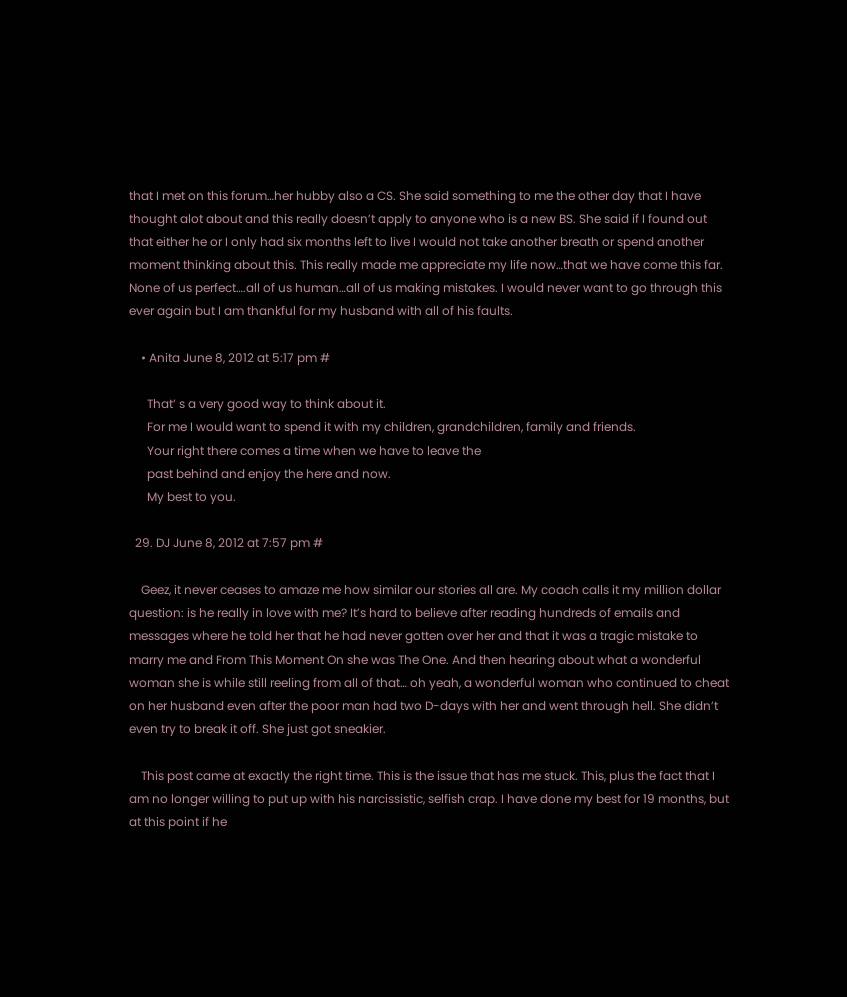that I met on this forum…her hubby also a CS. She said something to me the other day that I have thought alot about and this really doesn’t apply to anyone who is a new BS. She said if I found out that either he or I only had six months left to live I would not take another breath or spend another moment thinking about this. This really made me appreciate my life now…that we have come this far. None of us perfect….all of us human…all of us making mistakes. I would never want to go through this ever again but I am thankful for my husband with all of his faults.

    • Anita June 8, 2012 at 5:17 pm #

      That’ s a very good way to think about it.
      For me I would want to spend it with my children, grandchildren, family and friends.
      Your right there comes a time when we have to leave the
      past behind and enjoy the here and now.
      My best to you.

  29. DJ June 8, 2012 at 7:57 pm #

    Geez, it never ceases to amaze me how similar our stories all are. My coach calls it my million dollar question: is he really in love with me? It’s hard to believe after reading hundreds of emails and messages where he told her that he had never gotten over her and that it was a tragic mistake to marry me and From This Moment On she was The One. And then hearing about what a wonderful woman she is while still reeling from all of that… oh yeah, a wonderful woman who continued to cheat on her husband even after the poor man had two D-days with her and went through hell. She didn’t even try to break it off. She just got sneakier.

    This post came at exactly the right time. This is the issue that has me stuck. This, plus the fact that I am no longer willing to put up with his narcissistic, selfish crap. I have done my best for 19 months, but at this point if he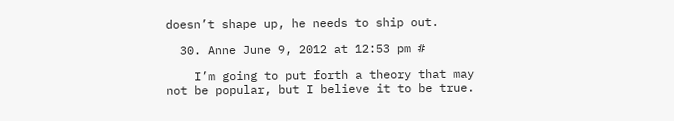doesn’t shape up, he needs to ship out.

  30. Anne June 9, 2012 at 12:53 pm #

    I’m going to put forth a theory that may not be popular, but I believe it to be true.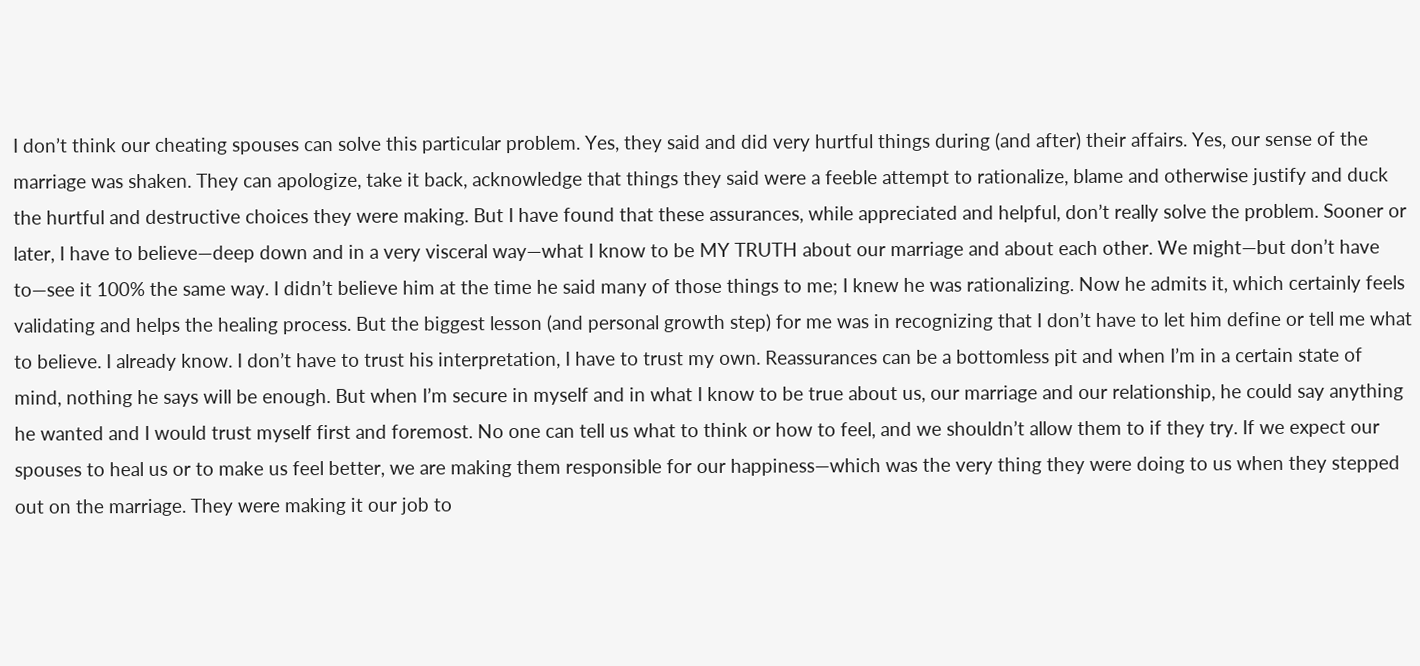I don’t think our cheating spouses can solve this particular problem. Yes, they said and did very hurtful things during (and after) their affairs. Yes, our sense of the marriage was shaken. They can apologize, take it back, acknowledge that things they said were a feeble attempt to rationalize, blame and otherwise justify and duck the hurtful and destructive choices they were making. But I have found that these assurances, while appreciated and helpful, don’t really solve the problem. Sooner or later, I have to believe—deep down and in a very visceral way—what I know to be MY TRUTH about our marriage and about each other. We might—but don’t have to—see it 100% the same way. I didn’t believe him at the time he said many of those things to me; I knew he was rationalizing. Now he admits it, which certainly feels validating and helps the healing process. But the biggest lesson (and personal growth step) for me was in recognizing that I don’t have to let him define or tell me what to believe. I already know. I don’t have to trust his interpretation, I have to trust my own. Reassurances can be a bottomless pit and when I’m in a certain state of mind, nothing he says will be enough. But when I’m secure in myself and in what I know to be true about us, our marriage and our relationship, he could say anything he wanted and I would trust myself first and foremost. No one can tell us what to think or how to feel, and we shouldn’t allow them to if they try. If we expect our spouses to heal us or to make us feel better, we are making them responsible for our happiness—which was the very thing they were doing to us when they stepped out on the marriage. They were making it our job to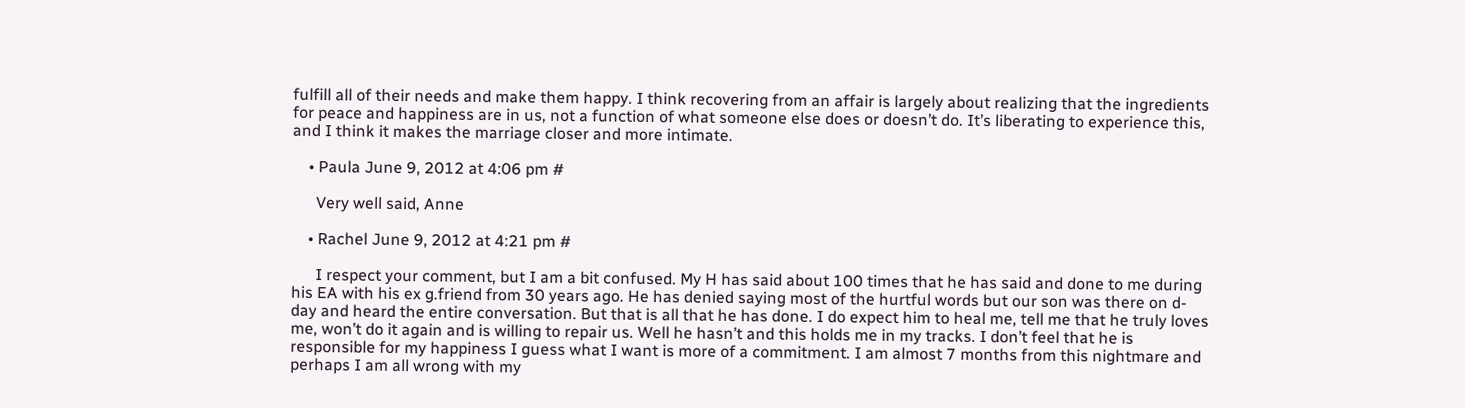fulfill all of their needs and make them happy. I think recovering from an affair is largely about realizing that the ingredients for peace and happiness are in us, not a function of what someone else does or doesn’t do. It’s liberating to experience this, and I think it makes the marriage closer and more intimate.

    • Paula June 9, 2012 at 4:06 pm #

      Very well said, Anne

    • Rachel June 9, 2012 at 4:21 pm #

      I respect your comment, but I am a bit confused. My H has said about 100 times that he has said and done to me during his EA with his ex g.friend from 30 years ago. He has denied saying most of the hurtful words but our son was there on d-day and heard the entire conversation. But that is all that he has done. I do expect him to heal me, tell me that he truly loves me, won’t do it again and is willing to repair us. Well he hasn’t and this holds me in my tracks. I don’t feel that he is responsible for my happiness I guess what I want is more of a commitment. I am almost 7 months from this nightmare and perhaps I am all wrong with my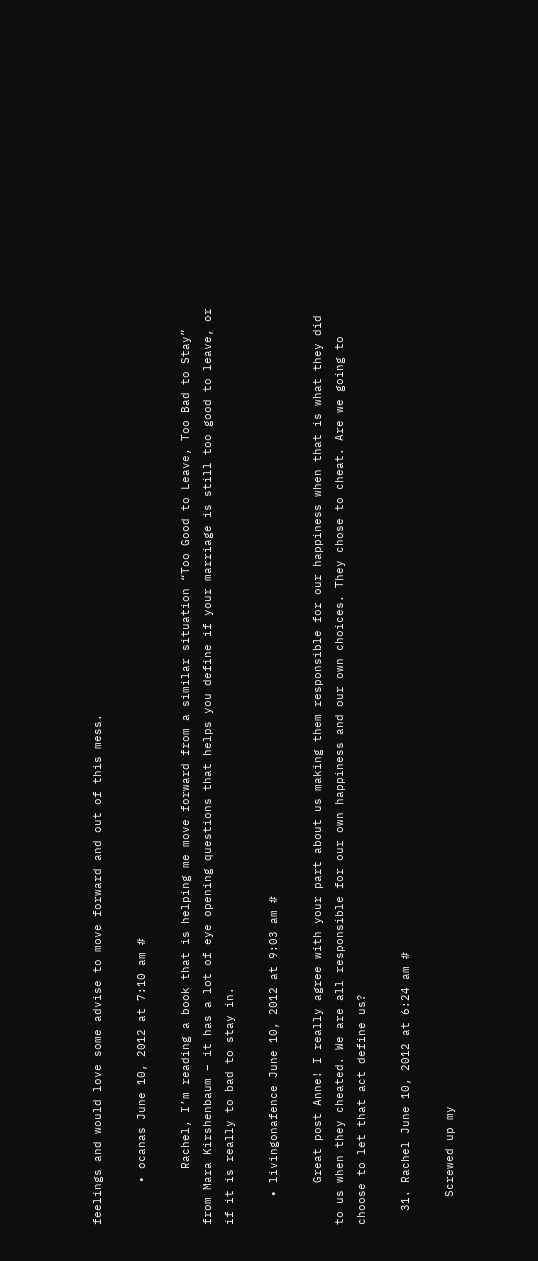feelings and would love some advise to move forward and out of this mess.

      • ocanas June 10, 2012 at 7:10 am #

        Rachel, I’m reading a book that is helping me move forward from a similar situation “Too Good to Leave, Too Bad to Stay” from Mara Kirshenbaum – it has a lot of eye opening questions that helps you define if your marriage is still too good to leave, or if it is really to bad to stay in.

    • livingonafence June 10, 2012 at 9:03 am #

      Great post Anne! I really agree with your part about us making them responsible for our happiness when that is what they did to us when they cheated. We are all responsible for our own happiness and our own choices. They chose to cheat. Are we going to choose to let that act define us?

  31. Rachel June 10, 2012 at 6:24 am #

    Screwed up my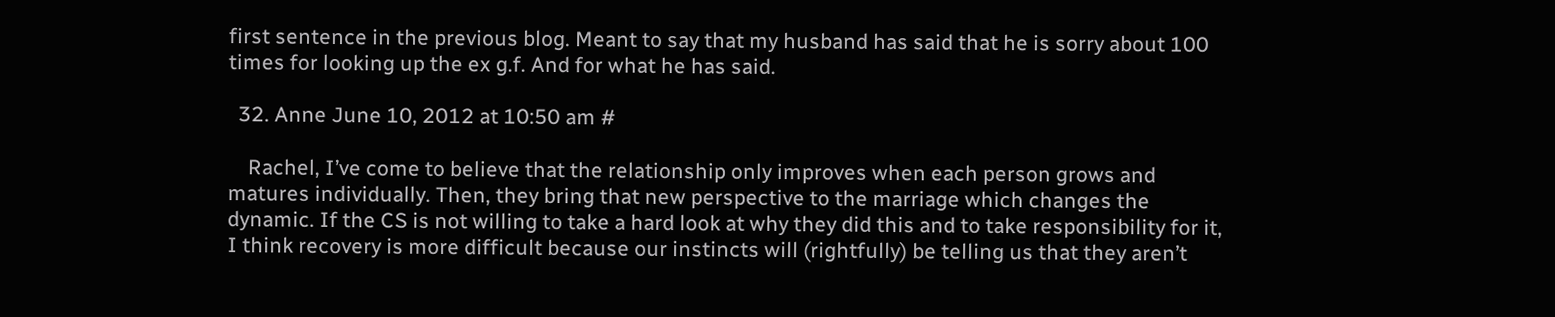first sentence in the previous blog. Meant to say that my husband has said that he is sorry about 100 times for looking up the ex g.f. And for what he has said.

  32. Anne June 10, 2012 at 10:50 am #

    Rachel, I’ve come to believe that the relationship only improves when each person grows and matures individually. Then, they bring that new perspective to the marriage which changes the dynamic. If the CS is not willing to take a hard look at why they did this and to take responsibility for it, I think recovery is more difficult because our instincts will (rightfully) be telling us that they aren’t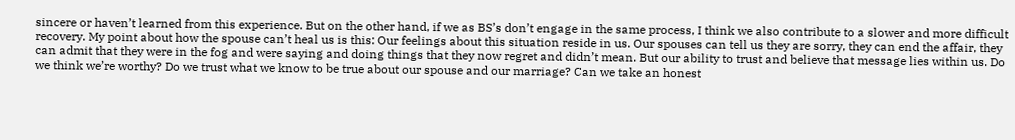sincere or haven’t learned from this experience. But on the other hand, if we as BS’s don’t engage in the same process, I think we also contribute to a slower and more difficult recovery. My point about how the spouse can’t heal us is this: Our feelings about this situation reside in us. Our spouses can tell us they are sorry, they can end the affair, they can admit that they were in the fog and were saying and doing things that they now regret and didn’t mean. But our ability to trust and believe that message lies within us. Do we think we’re worthy? Do we trust what we know to be true about our spouse and our marriage? Can we take an honest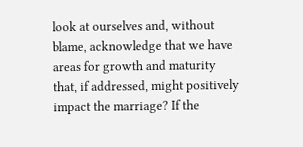look at ourselves and, without blame, acknowledge that we have areas for growth and maturity that, if addressed, might positively impact the marriage? If the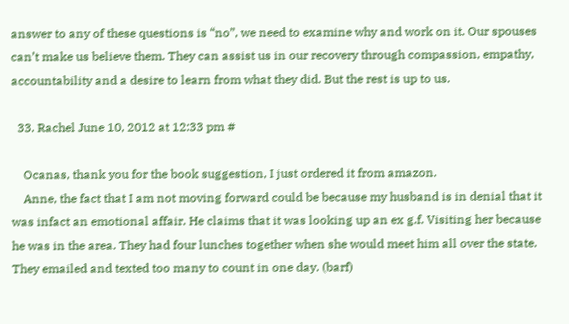answer to any of these questions is “no”, we need to examine why and work on it. Our spouses can’t make us believe them. They can assist us in our recovery through compassion, empathy, accountability and a desire to learn from what they did. But the rest is up to us.

  33. Rachel June 10, 2012 at 12:33 pm #

    Ocanas, thank you for the book suggestion, I just ordered it from amazon.
    Anne, the fact that I am not moving forward could be because my husband is in denial that it was infact an emotional affair. He claims that it was looking up an ex g.f. Visiting her because he was in the area. They had four lunches together when she would meet him all over the state. They emailed and texted too many to count in one day. (barf)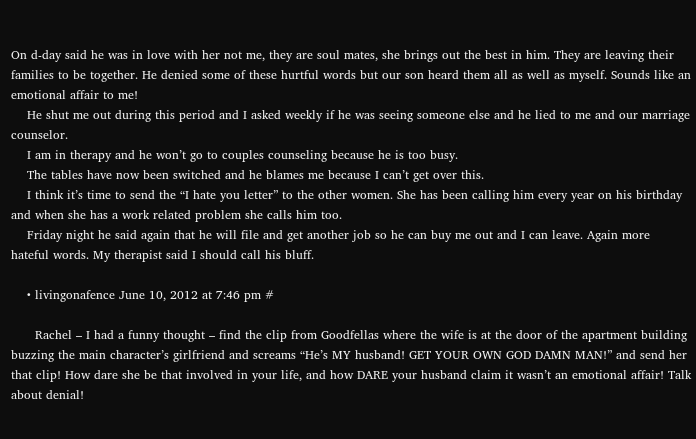On d-day said he was in love with her not me, they are soul mates, she brings out the best in him. They are leaving their families to be together. He denied some of these hurtful words but our son heard them all as well as myself. Sounds like an emotional affair to me!
    He shut me out during this period and I asked weekly if he was seeing someone else and he lied to me and our marriage counselor.
    I am in therapy and he won’t go to couples counseling because he is too busy.
    The tables have now been switched and he blames me because I can’t get over this.
    I think it’s time to send the “I hate you letter” to the other women. She has been calling him every year on his birthday and when she has a work related problem she calls him too.
    Friday night he said again that he will file and get another job so he can buy me out and I can leave. Again more hateful words. My therapist said I should call his bluff.

    • livingonafence June 10, 2012 at 7:46 pm #

      Rachel – I had a funny thought – find the clip from Goodfellas where the wife is at the door of the apartment building buzzing the main character’s girlfriend and screams “He’s MY husband! GET YOUR OWN GOD DAMN MAN!” and send her that clip! How dare she be that involved in your life, and how DARE your husband claim it wasn’t an emotional affair! Talk about denial!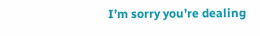I’m sorry you’re dealing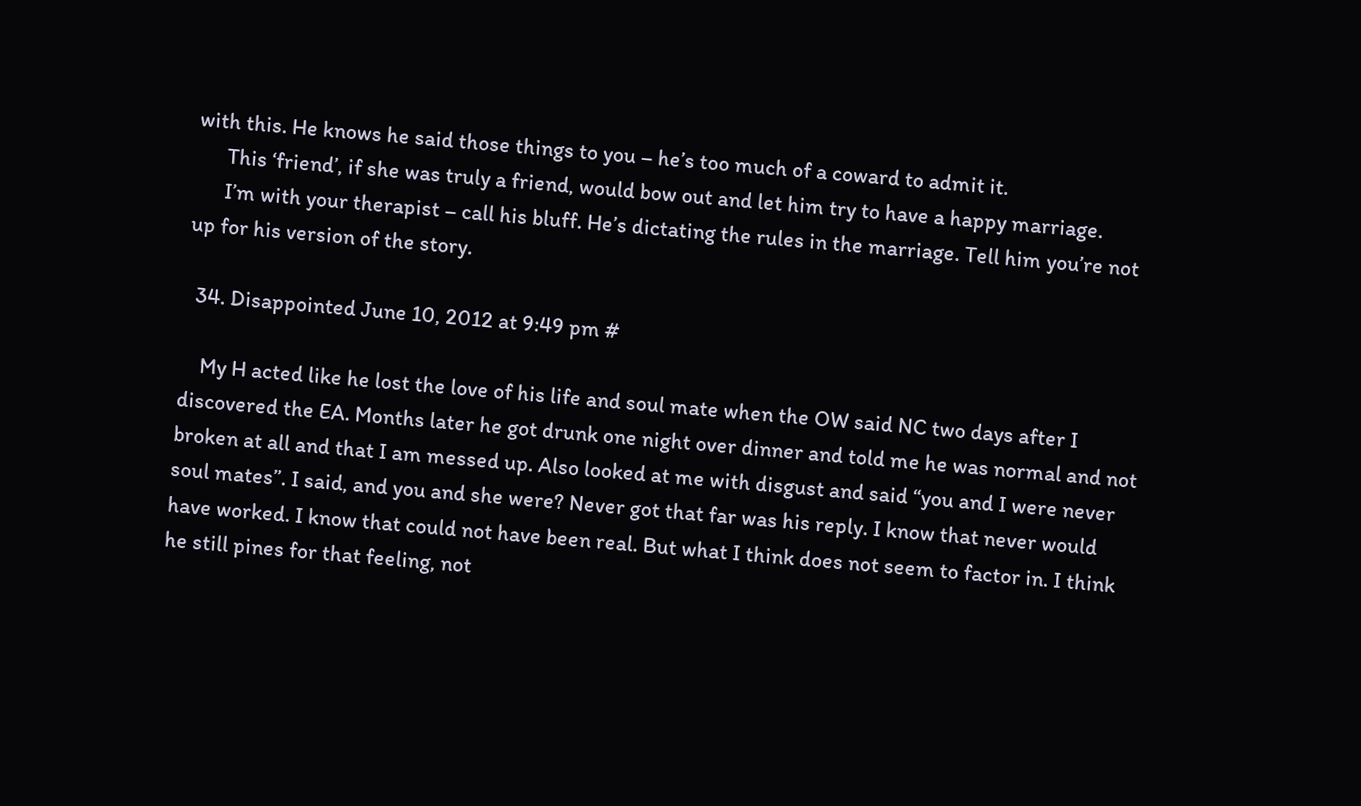with this. He knows he said those things to you – he’s too much of a coward to admit it.
      This ‘friend’, if she was truly a friend, would bow out and let him try to have a happy marriage.
      I’m with your therapist – call his bluff. He’s dictating the rules in the marriage. Tell him you’re not up for his version of the story.

  34. Disappointed June 10, 2012 at 9:49 pm #

    My H acted like he lost the love of his life and soul mate when the OW said NC two days after I discovered the EA. Months later he got drunk one night over dinner and told me he was normal and not broken at all and that I am messed up. Also looked at me with disgust and said “you and I were never soul mates”. I said, and you and she were? Never got that far was his reply. I know that never would have worked. I know that could not have been real. But what I think does not seem to factor in. I think he still pines for that feeling, not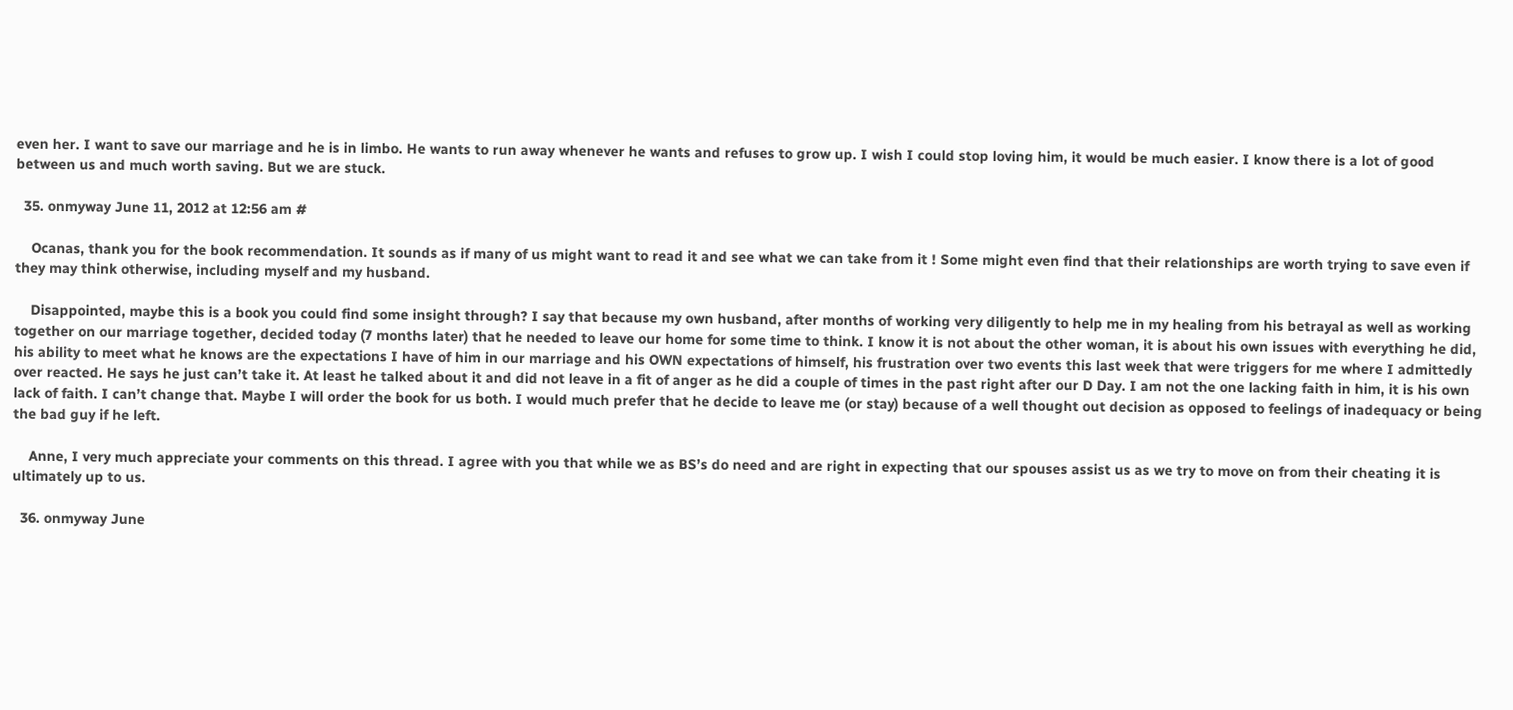even her. I want to save our marriage and he is in limbo. He wants to run away whenever he wants and refuses to grow up. I wish I could stop loving him, it would be much easier. I know there is a lot of good between us and much worth saving. But we are stuck.

  35. onmyway June 11, 2012 at 12:56 am #

    Ocanas, thank you for the book recommendation. It sounds as if many of us might want to read it and see what we can take from it ! Some might even find that their relationships are worth trying to save even if they may think otherwise, including myself and my husband.

    Disappointed, maybe this is a book you could find some insight through? I say that because my own husband, after months of working very diligently to help me in my healing from his betrayal as well as working together on our marriage together, decided today (7 months later) that he needed to leave our home for some time to think. I know it is not about the other woman, it is about his own issues with everything he did, his ability to meet what he knows are the expectations I have of him in our marriage and his OWN expectations of himself, his frustration over two events this last week that were triggers for me where I admittedly over reacted. He says he just can’t take it. At least he talked about it and did not leave in a fit of anger as he did a couple of times in the past right after our D Day. I am not the one lacking faith in him, it is his own lack of faith. I can’t change that. Maybe I will order the book for us both. I would much prefer that he decide to leave me (or stay) because of a well thought out decision as opposed to feelings of inadequacy or being the bad guy if he left.

    Anne, I very much appreciate your comments on this thread. I agree with you that while we as BS’s do need and are right in expecting that our spouses assist us as we try to move on from their cheating it is ultimately up to us.

  36. onmyway June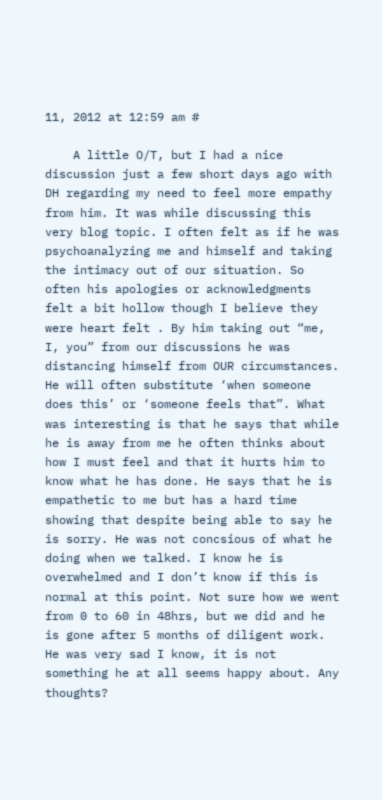11, 2012 at 12:59 am #

    A little O/T, but I had a nice discussion just a few short days ago with DH regarding my need to feel more empathy from him. It was while discussing this very blog topic. I often felt as if he was psychoanalyzing me and himself and taking the intimacy out of our situation. So often his apologies or acknowledgments felt a bit hollow though I believe they were heart felt . By him taking out “me, I, you” from our discussions he was distancing himself from OUR circumstances. He will often substitute ‘when someone does this’ or ‘someone feels that”. What was interesting is that he says that while he is away from me he often thinks about how I must feel and that it hurts him to know what he has done. He says that he is empathetic to me but has a hard time showing that despite being able to say he is sorry. He was not concsious of what he doing when we talked. I know he is overwhelmed and I don’t know if this is normal at this point. Not sure how we went from 0 to 60 in 48hrs, but we did and he is gone after 5 months of diligent work. He was very sad I know, it is not something he at all seems happy about. Any thoughts?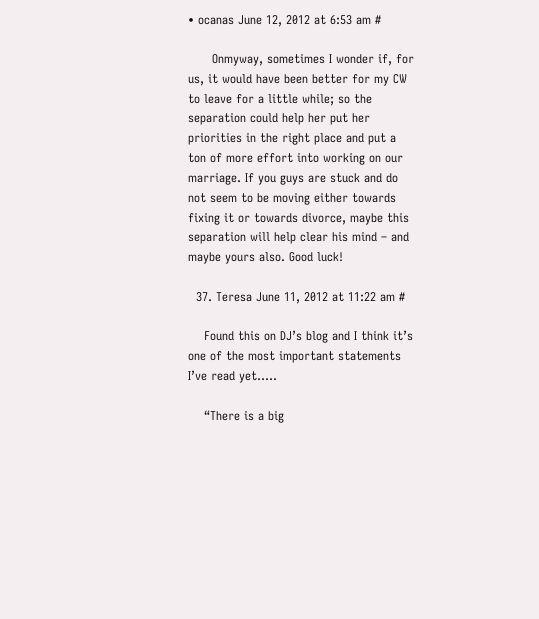• ocanas June 12, 2012 at 6:53 am #

      Onmyway, sometimes I wonder if, for us, it would have been better for my CW to leave for a little while; so the separation could help her put her priorities in the right place and put a ton of more effort into working on our marriage. If you guys are stuck and do not seem to be moving either towards fixing it or towards divorce, maybe this separation will help clear his mind – and maybe yours also. Good luck!

  37. Teresa June 11, 2012 at 11:22 am #

    Found this on DJ’s blog and I think it’s one of the most important statements I’ve read yet…..

    “There is a big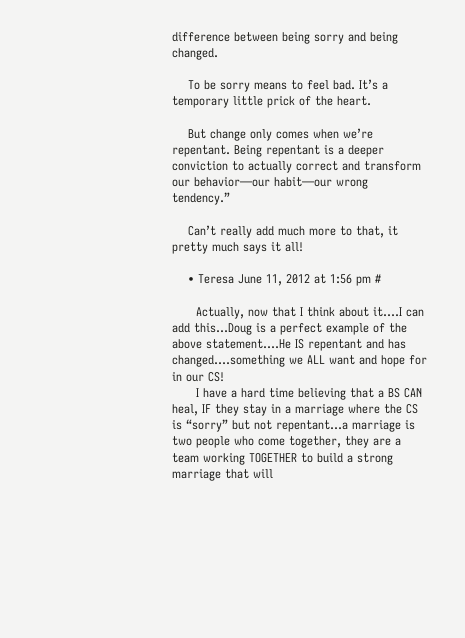difference between being sorry and being changed.

    To be sorry means to feel bad. It’s a temporary little prick of the heart.

    But change only comes when we’re repentant. Being repentant is a deeper conviction to actually correct and transform our behavior—our habit—our wrong tendency.”

    Can’t really add much more to that, it pretty much says it all!

    • Teresa June 11, 2012 at 1:56 pm #

      Actually, now that I think about it….I can add this…Doug is a perfect example of the above statement….He IS repentant and has changed….something we ALL want and hope for in our CS!
      I have a hard time believing that a BS CAN heal, IF they stay in a marriage where the CS is “sorry” but not repentant…a marriage is two people who come together, they are a team working TOGETHER to build a strong marriage that will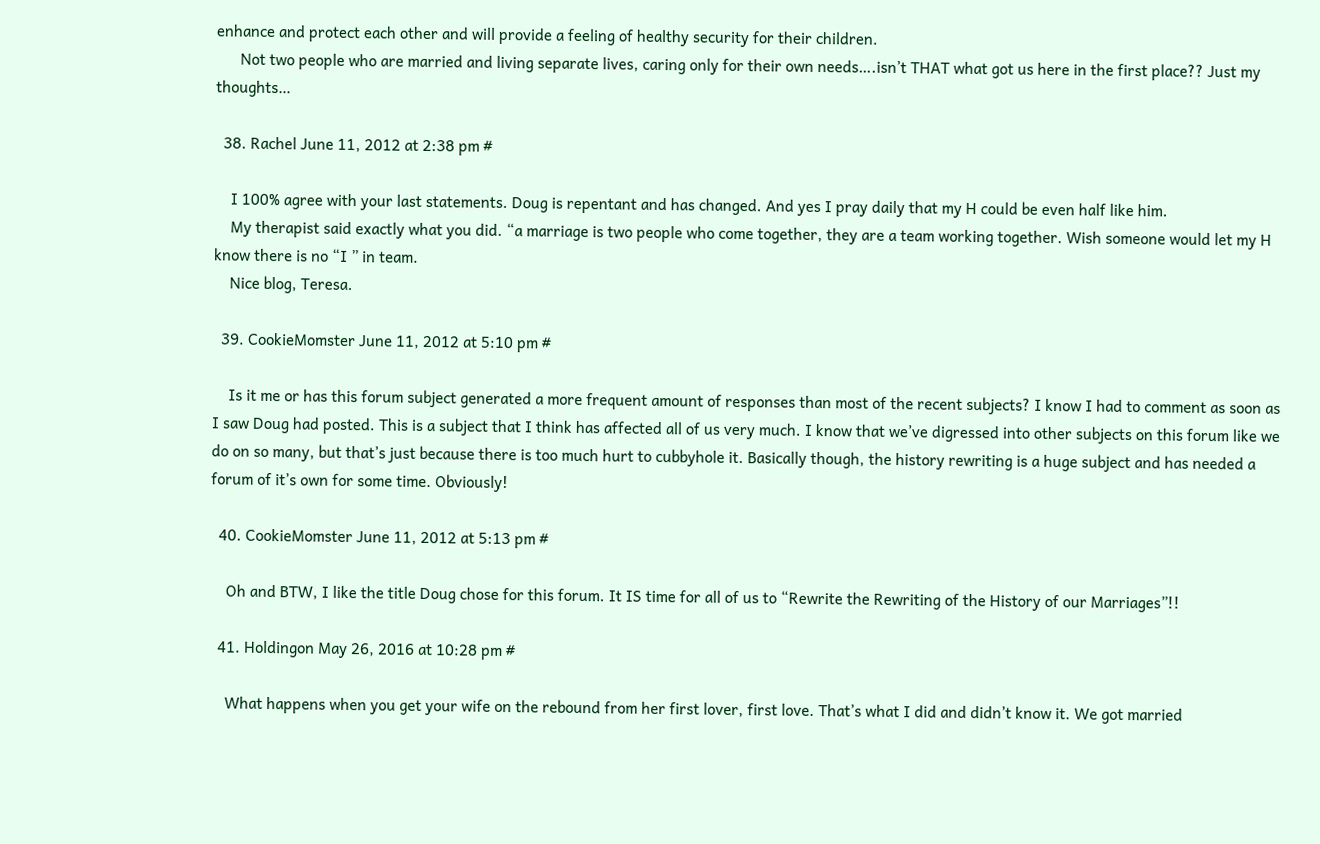enhance and protect each other and will provide a feeling of healthy security for their children.
      Not two people who are married and living separate lives, caring only for their own needs….isn’t THAT what got us here in the first place?? Just my thoughts…

  38. Rachel June 11, 2012 at 2:38 pm #

    I 100% agree with your last statements. Doug is repentant and has changed. And yes I pray daily that my H could be even half like him.
    My therapist said exactly what you did. “a marriage is two people who come together, they are a team working together. Wish someone would let my H know there is no “I ” in team.
    Nice blog, Teresa.

  39. CookieMomster June 11, 2012 at 5:10 pm #

    Is it me or has this forum subject generated a more frequent amount of responses than most of the recent subjects? I know I had to comment as soon as I saw Doug had posted. This is a subject that I think has affected all of us very much. I know that we’ve digressed into other subjects on this forum like we do on so many, but that’s just because there is too much hurt to cubbyhole it. Basically though, the history rewriting is a huge subject and has needed a forum of it’s own for some time. Obviously!

  40. CookieMomster June 11, 2012 at 5:13 pm #

    Oh and BTW, I like the title Doug chose for this forum. It IS time for all of us to “Rewrite the Rewriting of the History of our Marriages”!!

  41. Holdingon May 26, 2016 at 10:28 pm #

    What happens when you get your wife on the rebound from her first lover, first love. That’s what I did and didn’t know it. We got married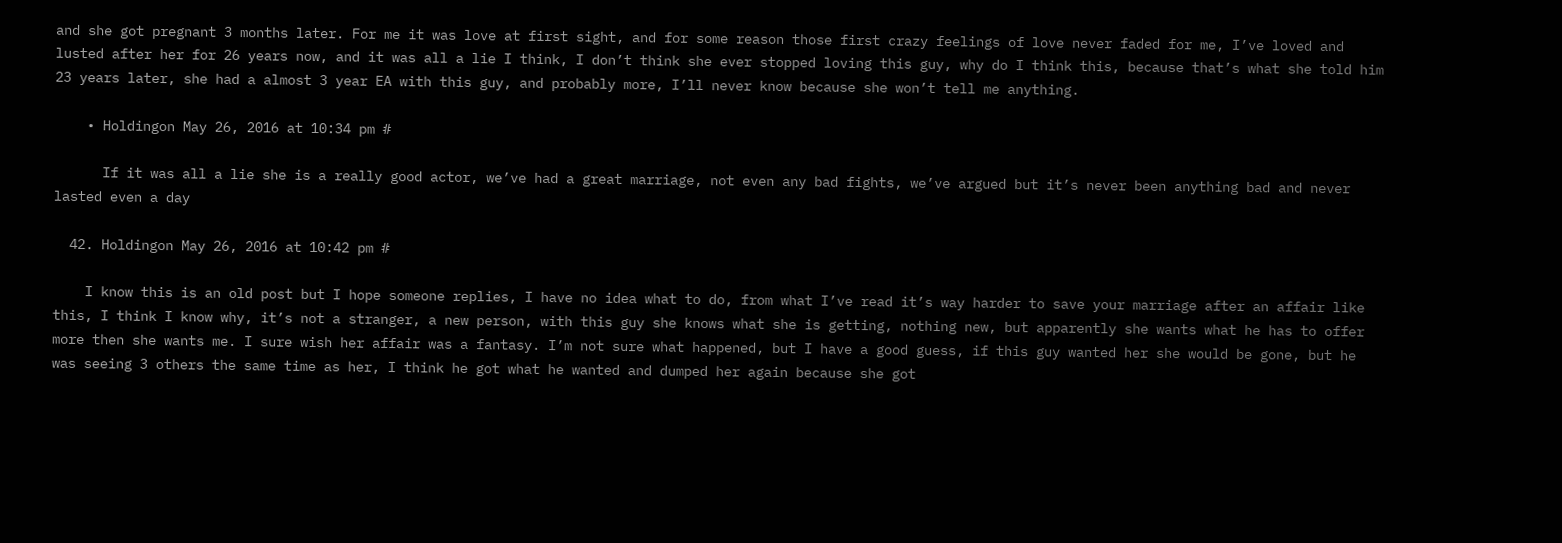and she got pregnant 3 months later. For me it was love at first sight, and for some reason those first crazy feelings of love never faded for me, I’ve loved and lusted after her for 26 years now, and it was all a lie I think, I don’t think she ever stopped loving this guy, why do I think this, because that’s what she told him 23 years later, she had a almost 3 year EA with this guy, and probably more, I’ll never know because she won’t tell me anything.

    • Holdingon May 26, 2016 at 10:34 pm #

      If it was all a lie she is a really good actor, we’ve had a great marriage, not even any bad fights, we’ve argued but it’s never been anything bad and never lasted even a day

  42. Holdingon May 26, 2016 at 10:42 pm #

    I know this is an old post but I hope someone replies, I have no idea what to do, from what I’ve read it’s way harder to save your marriage after an affair like this, I think I know why, it’s not a stranger, a new person, with this guy she knows what she is getting, nothing new, but apparently she wants what he has to offer more then she wants me. I sure wish her affair was a fantasy. I’m not sure what happened, but I have a good guess, if this guy wanted her she would be gone, but he was seeing 3 others the same time as her, I think he got what he wanted and dumped her again because she got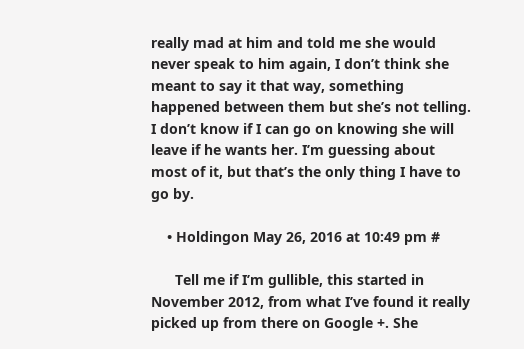really mad at him and told me she would never speak to him again, I don’t think she meant to say it that way, something happened between them but she’s not telling. I don’t know if I can go on knowing she will leave if he wants her. I’m guessing about most of it, but that’s the only thing I have to go by.

    • Holdingon May 26, 2016 at 10:49 pm #

      Tell me if I’m gullible, this started in November 2012, from what I’ve found it really picked up from there on Google +. She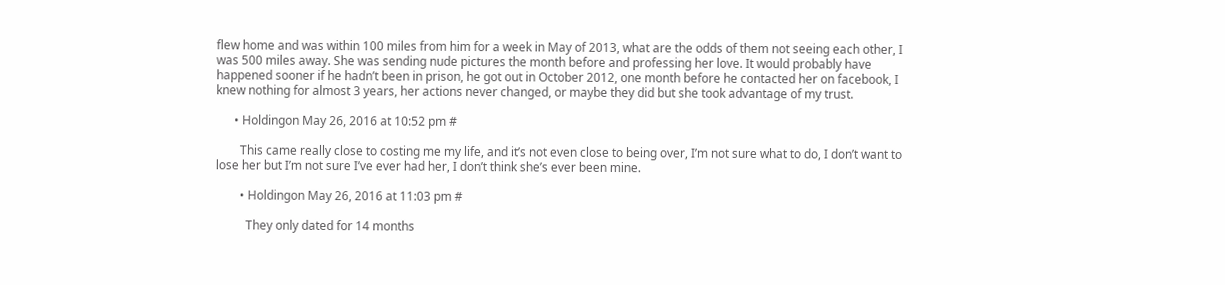flew home and was within 100 miles from him for a week in May of 2013, what are the odds of them not seeing each other, I was 500 miles away. She was sending nude pictures the month before and professing her love. It would probably have happened sooner if he hadn’t been in prison, he got out in October 2012, one month before he contacted her on facebook, I knew nothing for almost 3 years, her actions never changed, or maybe they did but she took advantage of my trust.

      • Holdingon May 26, 2016 at 10:52 pm #

        This came really close to costing me my life, and it’s not even close to being over, I’m not sure what to do, I don’t want to lose her but I’m not sure I’ve ever had her, I don’t think she’s ever been mine.

        • Holdingon May 26, 2016 at 11:03 pm #

          They only dated for 14 months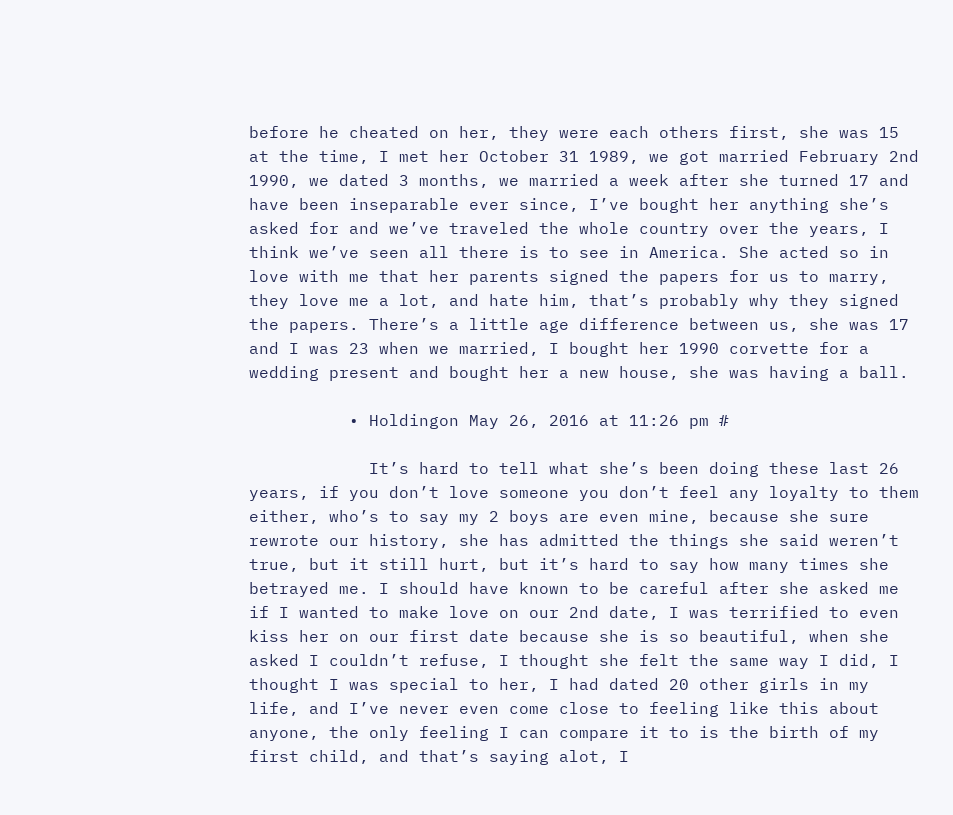before he cheated on her, they were each others first, she was 15 at the time, I met her October 31 1989, we got married February 2nd 1990, we dated 3 months, we married a week after she turned 17 and have been inseparable ever since, I’ve bought her anything she’s asked for and we’ve traveled the whole country over the years, I think we’ve seen all there is to see in America. She acted so in love with me that her parents signed the papers for us to marry, they love me a lot, and hate him, that’s probably why they signed the papers. There’s a little age difference between us, she was 17 and I was 23 when we married, I bought her 1990 corvette for a wedding present and bought her a new house, she was having a ball.

          • Holdingon May 26, 2016 at 11:26 pm #

            It’s hard to tell what she’s been doing these last 26 years, if you don’t love someone you don’t feel any loyalty to them either, who’s to say my 2 boys are even mine, because she sure rewrote our history, she has admitted the things she said weren’t true, but it still hurt, but it’s hard to say how many times she betrayed me. I should have known to be careful after she asked me if I wanted to make love on our 2nd date, I was terrified to even kiss her on our first date because she is so beautiful, when she asked I couldn’t refuse, I thought she felt the same way I did, I thought I was special to her, I had dated 20 other girls in my life, and I’ve never even come close to feeling like this about anyone, the only feeling I can compare it to is the birth of my first child, and that’s saying alot, I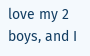love my 2 boys, and I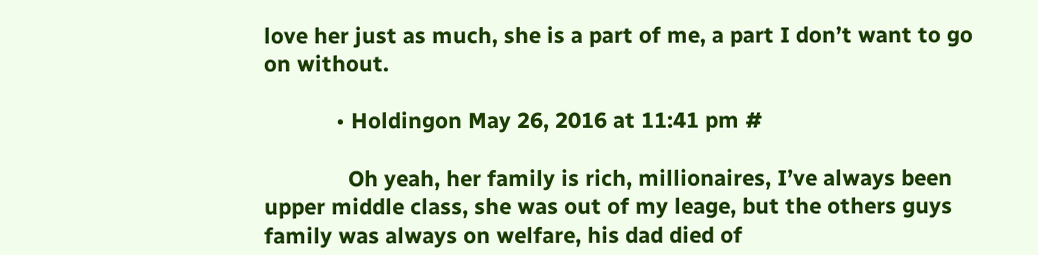love her just as much, she is a part of me, a part I don’t want to go on without.

            • Holdingon May 26, 2016 at 11:41 pm #

              Oh yeah, her family is rich, millionaires, I’ve always been upper middle class, she was out of my leage, but the others guys family was always on welfare, his dad died of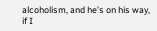alcoholism, and he’s on his way, if I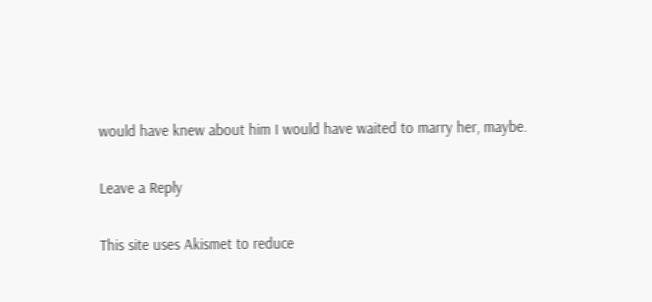would have knew about him I would have waited to marry her, maybe.

Leave a Reply

This site uses Akismet to reduce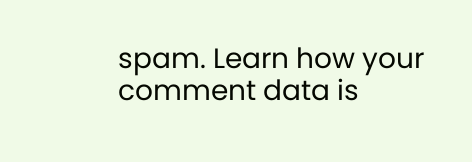spam. Learn how your comment data is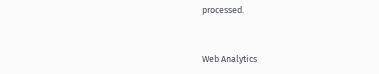processed.


Web Analytics